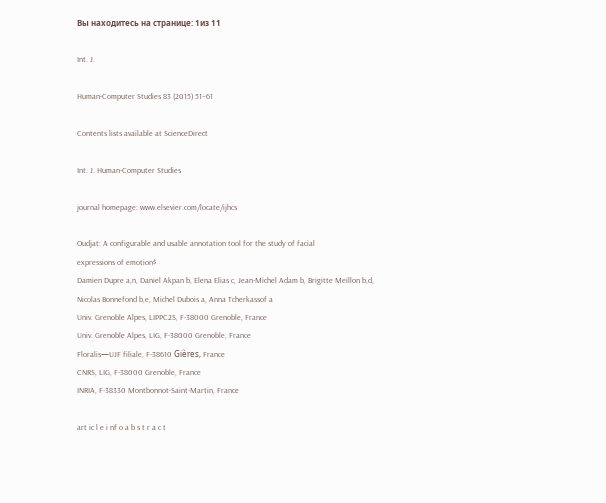Вы находитесь на странице: 1из 11

Int. J.

Human-Computer Studies 83 (2015) 51–61

Contents lists available at ScienceDirect

Int. J. Human-Computer Studies

journal homepage: www.elsevier.com/locate/ijhcs

Oudjat: A configurable and usable annotation tool for the study of facial
expressions of emotion$
Damien Dupre a,n, Daniel Akpan b, Elena Elias c, Jean-Michel Adam b, Brigitte Meillon b,d,
Nicolas Bonnefond b,e, Michel Dubois a, Anna Tcherkassof a
Univ. Grenoble Alpes, LIPPC2S, F-38000 Grenoble, France
Univ. Grenoble Alpes, LIG, F-38000 Grenoble, France
Floralis—UJF filiale, F-38610 Gières, France
CNRS, LIG, F-38000 Grenoble, France
INRIA, F-38330 Montbonnot-Saint-Martin, France

art ic l e i nf o a b s t r a c t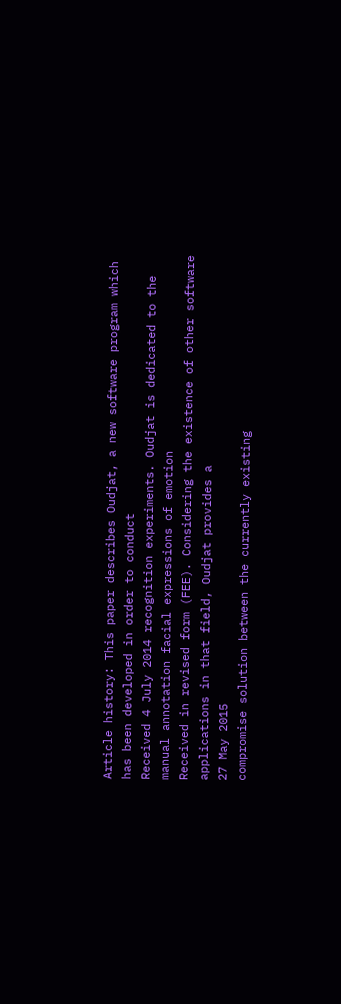Article history: This paper describes Oudjat, a new software program which has been developed in order to conduct
Received 4 July 2014 recognition experiments. Oudjat is dedicated to the manual annotation facial expressions of emotion
Received in revised form (FEE). Considering the existence of other software applications in that field, Oudjat provides a
27 May 2015
compromise solution between the currently existing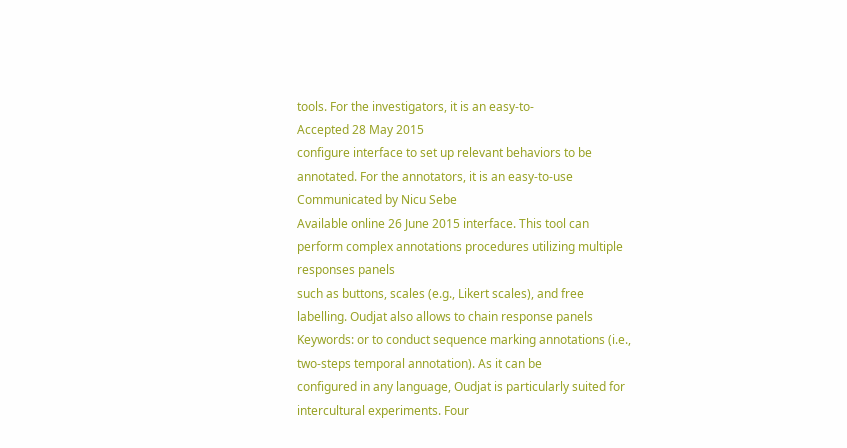tools. For the investigators, it is an easy-to-
Accepted 28 May 2015
configure interface to set up relevant behaviors to be annotated. For the annotators, it is an easy-to-use
Communicated by Nicu Sebe
Available online 26 June 2015 interface. This tool can perform complex annotations procedures utilizing multiple responses panels
such as buttons, scales (e.g., Likert scales), and free labelling. Oudjat also allows to chain response panels
Keywords: or to conduct sequence marking annotations (i.e., two-steps temporal annotation). As it can be
configured in any language, Oudjat is particularly suited for intercultural experiments. Four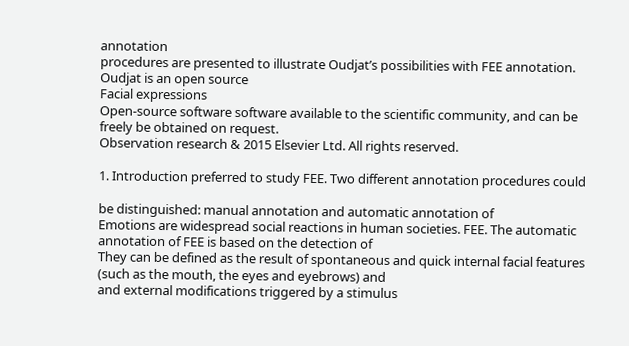annotation
procedures are presented to illustrate Oudjat’s possibilities with FEE annotation. Oudjat is an open source
Facial expressions
Open-source software software available to the scientific community, and can be freely be obtained on request.
Observation research & 2015 Elsevier Ltd. All rights reserved.

1. Introduction preferred to study FEE. Two different annotation procedures could

be distinguished: manual annotation and automatic annotation of
Emotions are widespread social reactions in human societies. FEE. The automatic annotation of FEE is based on the detection of
They can be defined as the result of spontaneous and quick internal facial features (such as the mouth, the eyes and eyebrows) and
and external modifications triggered by a stimulus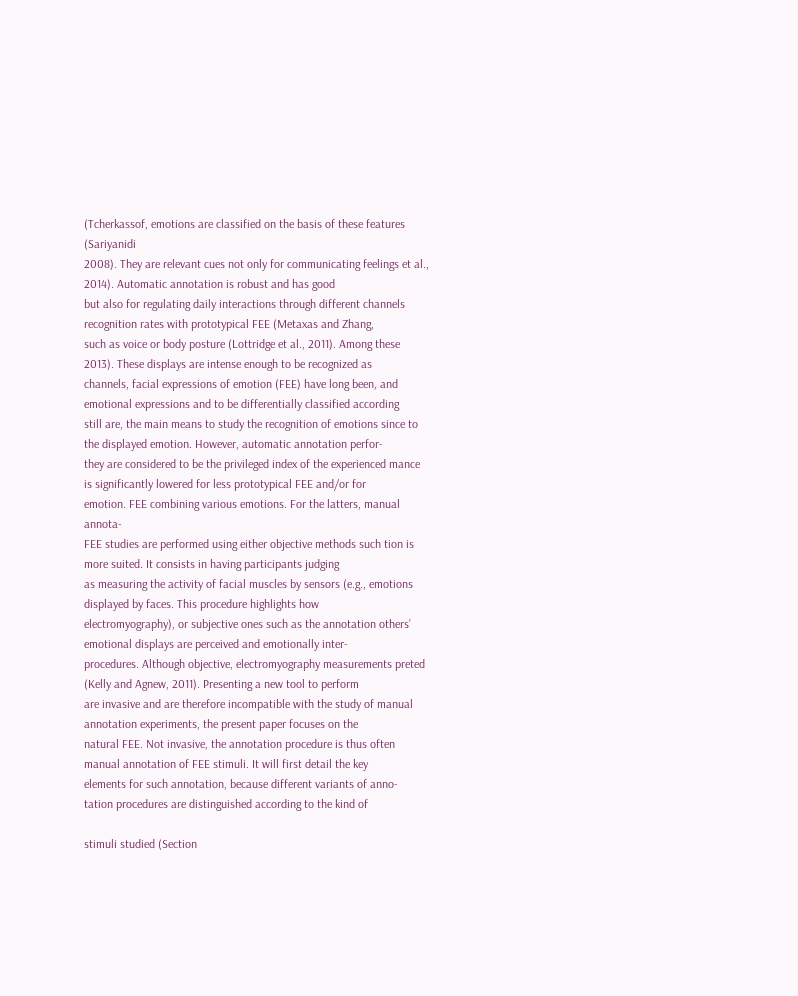(Tcherkassof, emotions are classified on the basis of these features (Sariyanidi
2008). They are relevant cues not only for communicating feelings et al., 2014). Automatic annotation is robust and has good
but also for regulating daily interactions through different channels recognition rates with prototypical FEE (Metaxas and Zhang,
such as voice or body posture (Lottridge et al., 2011). Among these 2013). These displays are intense enough to be recognized as
channels, facial expressions of emotion (FEE) have long been, and emotional expressions and to be differentially classified according
still are, the main means to study the recognition of emotions since to the displayed emotion. However, automatic annotation perfor-
they are considered to be the privileged index of the experienced mance is significantly lowered for less prototypical FEE and/or for
emotion. FEE combining various emotions. For the latters, manual annota-
FEE studies are performed using either objective methods such tion is more suited. It consists in having participants judging
as measuring the activity of facial muscles by sensors (e.g., emotions displayed by faces. This procedure highlights how
electromyography), or subjective ones such as the annotation others’ emotional displays are perceived and emotionally inter-
procedures. Although objective, electromyography measurements preted (Kelly and Agnew, 2011). Presenting a new tool to perform
are invasive and are therefore incompatible with the study of manual annotation experiments, the present paper focuses on the
natural FEE. Not invasive, the annotation procedure is thus often manual annotation of FEE stimuli. It will first detail the key
elements for such annotation, because different variants of anno-
tation procedures are distinguished according to the kind of

stimuli studied (Section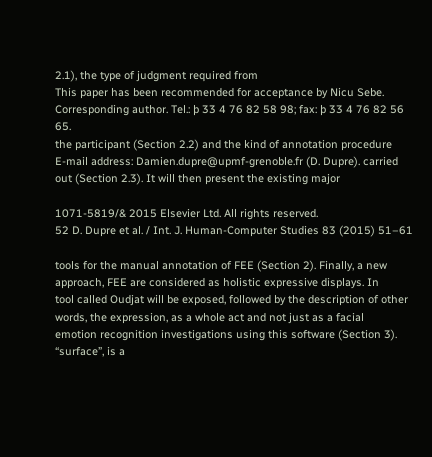2.1), the type of judgment required from
This paper has been recommended for acceptance by Nicu Sebe.
Corresponding author. Tel.: þ 33 4 76 82 58 98; fax: þ 33 4 76 82 56 65.
the participant (Section 2.2) and the kind of annotation procedure
E-mail address: Damien.dupre@upmf-grenoble.fr (D. Dupre). carried out (Section 2.3). It will then present the existing major

1071-5819/& 2015 Elsevier Ltd. All rights reserved.
52 D. Dupre et al. / Int. J. Human-Computer Studies 83 (2015) 51–61

tools for the manual annotation of FEE (Section 2). Finally, a new approach, FEE are considered as holistic expressive displays. In
tool called Oudjat will be exposed, followed by the description of other words, the expression, as a whole act and not just as a facial
emotion recognition investigations using this software (Section 3). “surface”, is a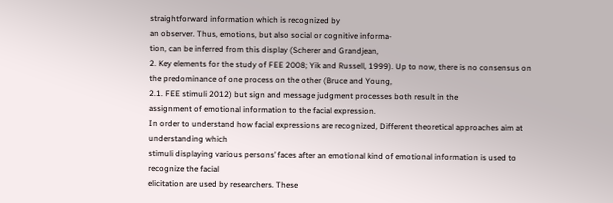straightforward information which is recognized by
an observer. Thus, emotions, but also social or cognitive informa-
tion, can be inferred from this display (Scherer and Grandjean,
2. Key elements for the study of FEE 2008; Yik and Russell, 1999). Up to now, there is no consensus on
the predominance of one process on the other (Bruce and Young,
2.1. FEE stimuli 2012) but sign and message judgment processes both result in the
assignment of emotional information to the facial expression.
In order to understand how facial expressions are recognized, Different theoretical approaches aim at understanding which
stimuli displaying various persons’ faces after an emotional kind of emotional information is used to recognize the facial
elicitation are used by researchers. These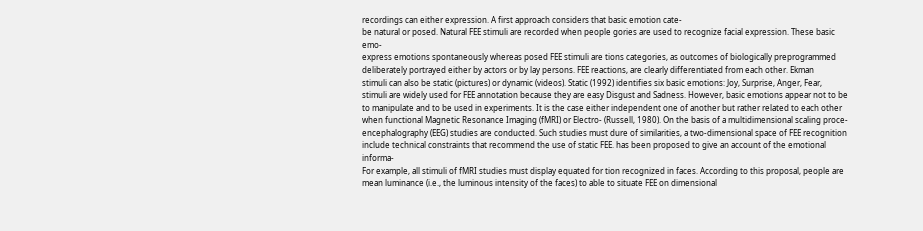recordings can either expression. A first approach considers that basic emotion cate-
be natural or posed. Natural FEE stimuli are recorded when people gories are used to recognize facial expression. These basic emo-
express emotions spontaneously whereas posed FEE stimuli are tions categories, as outcomes of biologically preprogrammed
deliberately portrayed either by actors or by lay persons. FEE reactions, are clearly differentiated from each other. Ekman
stimuli can also be static (pictures) or dynamic (videos). Static (1992) identifies six basic emotions: Joy, Surprise, Anger, Fear,
stimuli are widely used for FEE annotation because they are easy Disgust and Sadness. However, basic emotions appear not to be
to manipulate and to be used in experiments. It is the case either independent one of another but rather related to each other
when functional Magnetic Resonance Imaging (fMRI) or Electro- (Russell, 1980). On the basis of a multidimensional scaling proce-
encephalography (EEG) studies are conducted. Such studies must dure of similarities, a two-dimensional space of FEE recognition
include technical constraints that recommend the use of static FEE. has been proposed to give an account of the emotional informa-
For example, all stimuli of fMRI studies must display equated for tion recognized in faces. According to this proposal, people are
mean luminance (i.e., the luminous intensity of the faces) to able to situate FEE on dimensional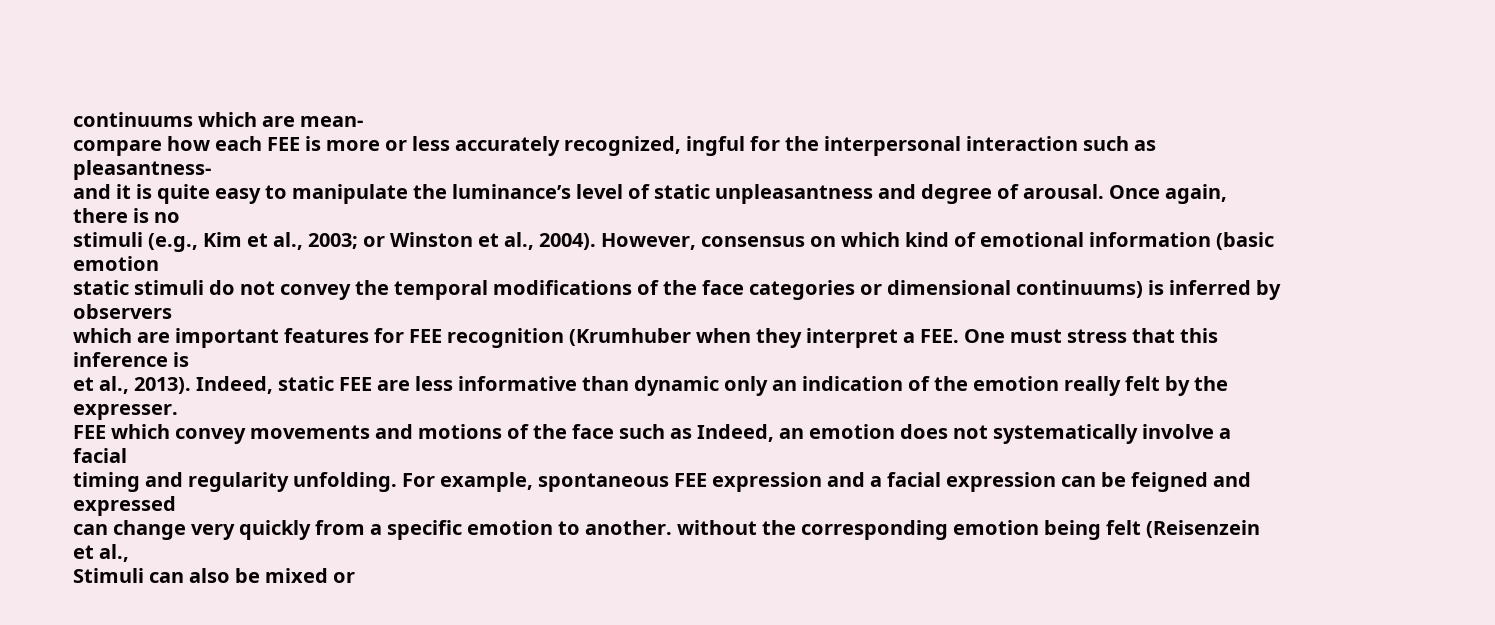continuums which are mean-
compare how each FEE is more or less accurately recognized, ingful for the interpersonal interaction such as pleasantness-
and it is quite easy to manipulate the luminance’s level of static unpleasantness and degree of arousal. Once again, there is no
stimuli (e.g., Kim et al., 2003; or Winston et al., 2004). However, consensus on which kind of emotional information (basic emotion
static stimuli do not convey the temporal modifications of the face categories or dimensional continuums) is inferred by observers
which are important features for FEE recognition (Krumhuber when they interpret a FEE. One must stress that this inference is
et al., 2013). Indeed, static FEE are less informative than dynamic only an indication of the emotion really felt by the expresser.
FEE which convey movements and motions of the face such as Indeed, an emotion does not systematically involve a facial
timing and regularity unfolding. For example, spontaneous FEE expression and a facial expression can be feigned and expressed
can change very quickly from a specific emotion to another. without the corresponding emotion being felt (Reisenzein et al.,
Stimuli can also be mixed or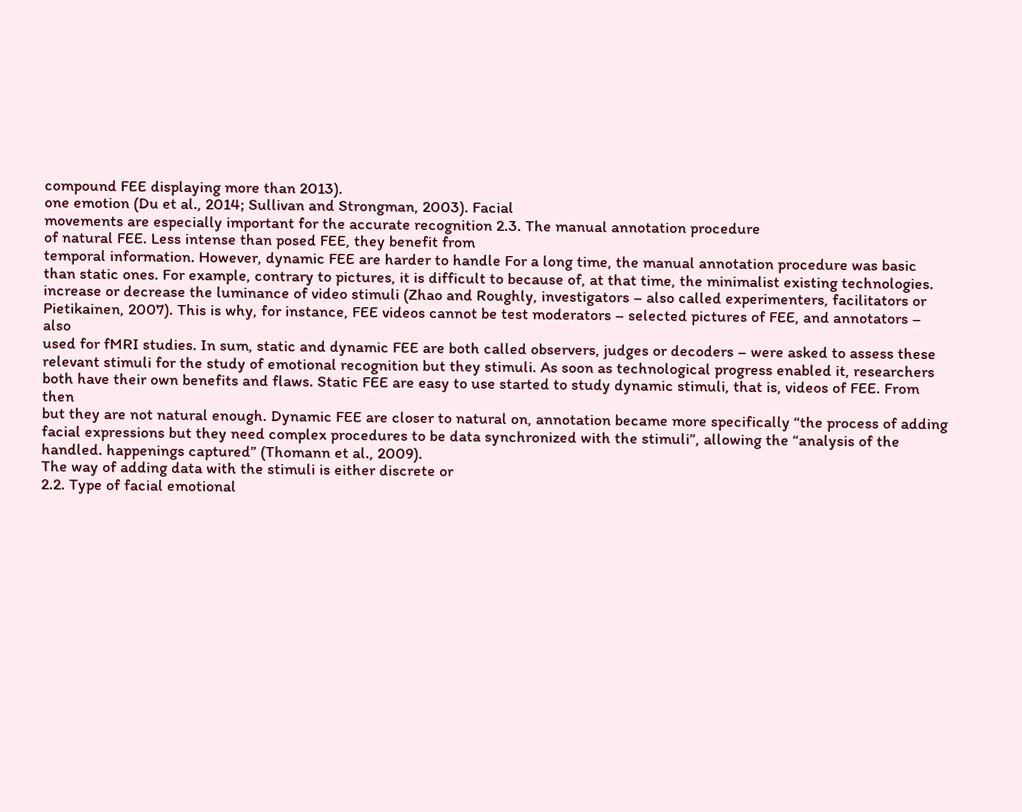compound FEE displaying more than 2013).
one emotion (Du et al., 2014; Sullivan and Strongman, 2003). Facial
movements are especially important for the accurate recognition 2.3. The manual annotation procedure
of natural FEE. Less intense than posed FEE, they benefit from
temporal information. However, dynamic FEE are harder to handle For a long time, the manual annotation procedure was basic
than static ones. For example, contrary to pictures, it is difficult to because of, at that time, the minimalist existing technologies.
increase or decrease the luminance of video stimuli (Zhao and Roughly, investigators – also called experimenters, facilitators or
Pietikainen, 2007). This is why, for instance, FEE videos cannot be test moderators – selected pictures of FEE, and annotators – also
used for fMRI studies. In sum, static and dynamic FEE are both called observers, judges or decoders – were asked to assess these
relevant stimuli for the study of emotional recognition but they stimuli. As soon as technological progress enabled it, researchers
both have their own benefits and flaws. Static FEE are easy to use started to study dynamic stimuli, that is, videos of FEE. From then
but they are not natural enough. Dynamic FEE are closer to natural on, annotation became more specifically “the process of adding
facial expressions but they need complex procedures to be data synchronized with the stimuli”, allowing the “analysis of the
handled. happenings captured” (Thomann et al., 2009).
The way of adding data with the stimuli is either discrete or
2.2. Type of facial emotional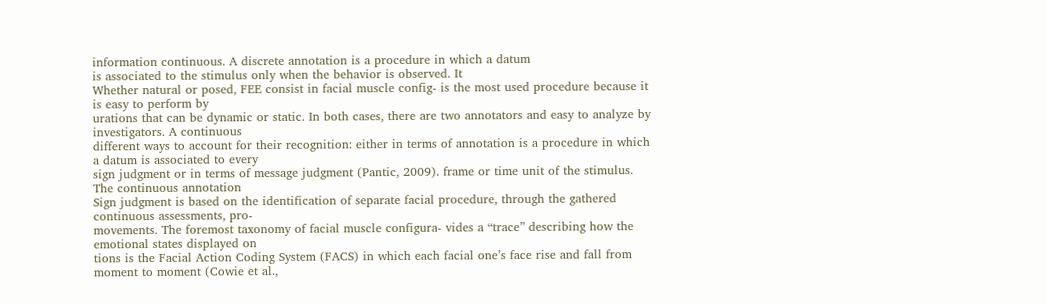information continuous. A discrete annotation is a procedure in which a datum
is associated to the stimulus only when the behavior is observed. It
Whether natural or posed, FEE consist in facial muscle config- is the most used procedure because it is easy to perform by
urations that can be dynamic or static. In both cases, there are two annotators and easy to analyze by investigators. A continuous
different ways to account for their recognition: either in terms of annotation is a procedure in which a datum is associated to every
sign judgment or in terms of message judgment (Pantic, 2009). frame or time unit of the stimulus. The continuous annotation
Sign judgment is based on the identification of separate facial procedure, through the gathered continuous assessments, pro-
movements. The foremost taxonomy of facial muscle configura- vides a “trace” describing how the emotional states displayed on
tions is the Facial Action Coding System (FACS) in which each facial one’s face rise and fall from moment to moment (Cowie et al.,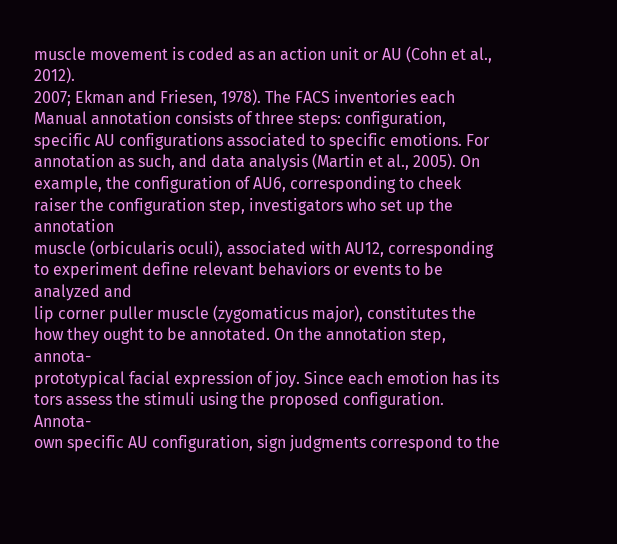muscle movement is coded as an action unit or AU (Cohn et al., 2012).
2007; Ekman and Friesen, 1978). The FACS inventories each Manual annotation consists of three steps: configuration,
specific AU configurations associated to specific emotions. For annotation as such, and data analysis (Martin et al., 2005). On
example, the configuration of AU6, corresponding to cheek raiser the configuration step, investigators who set up the annotation
muscle (orbicularis oculi), associated with AU12, corresponding to experiment define relevant behaviors or events to be analyzed and
lip corner puller muscle (zygomaticus major), constitutes the how they ought to be annotated. On the annotation step, annota-
prototypical facial expression of joy. Since each emotion has its tors assess the stimuli using the proposed configuration. Annota-
own specific AU configuration, sign judgments correspond to the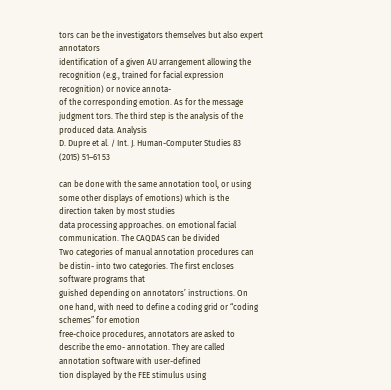tors can be the investigators themselves but also expert annotators
identification of a given AU arrangement allowing the recognition (e.g., trained for facial expression recognition) or novice annota-
of the corresponding emotion. As for the message judgment tors. The third step is the analysis of the produced data. Analysis
D. Dupre et al. / Int. J. Human-Computer Studies 83 (2015) 51–61 53

can be done with the same annotation tool, or using some other displays of emotions) which is the direction taken by most studies
data processing approaches. on emotional facial communication. The CAQDAS can be divided
Two categories of manual annotation procedures can be distin- into two categories. The first encloses software programs that
guished depending on annotators’ instructions. On one hand, with need to define a coding grid or “coding schemes” for emotion
free-choice procedures, annotators are asked to describe the emo- annotation. They are called annotation software with user-defined
tion displayed by the FEE stimulus using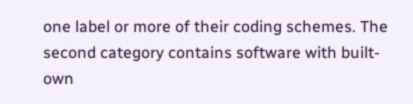one label or more of their coding schemes. The second category contains software with built-
own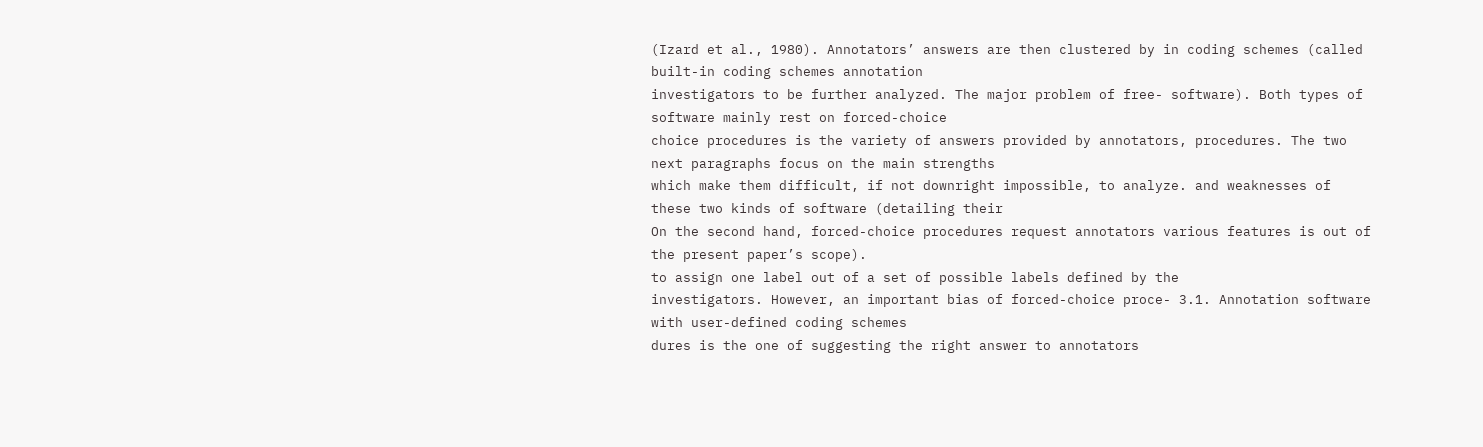(Izard et al., 1980). Annotators’ answers are then clustered by in coding schemes (called built-in coding schemes annotation
investigators to be further analyzed. The major problem of free- software). Both types of software mainly rest on forced-choice
choice procedures is the variety of answers provided by annotators, procedures. The two next paragraphs focus on the main strengths
which make them difficult, if not downright impossible, to analyze. and weaknesses of these two kinds of software (detailing their
On the second hand, forced-choice procedures request annotators various features is out of the present paper’s scope).
to assign one label out of a set of possible labels defined by the
investigators. However, an important bias of forced-choice proce- 3.1. Annotation software with user-defined coding schemes
dures is the one of suggesting the right answer to annotators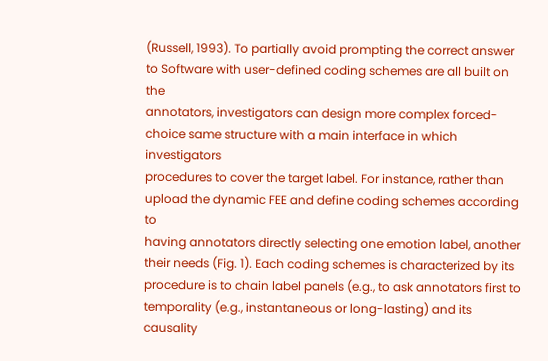(Russell, 1993). To partially avoid prompting the correct answer to Software with user-defined coding schemes are all built on the
annotators, investigators can design more complex forced-choice same structure with a main interface in which investigators
procedures to cover the target label. For instance, rather than upload the dynamic FEE and define coding schemes according to
having annotators directly selecting one emotion label, another their needs (Fig. 1). Each coding schemes is characterized by its
procedure is to chain label panels (e.g., to ask annotators first to temporality (e.g., instantaneous or long-lasting) and its causality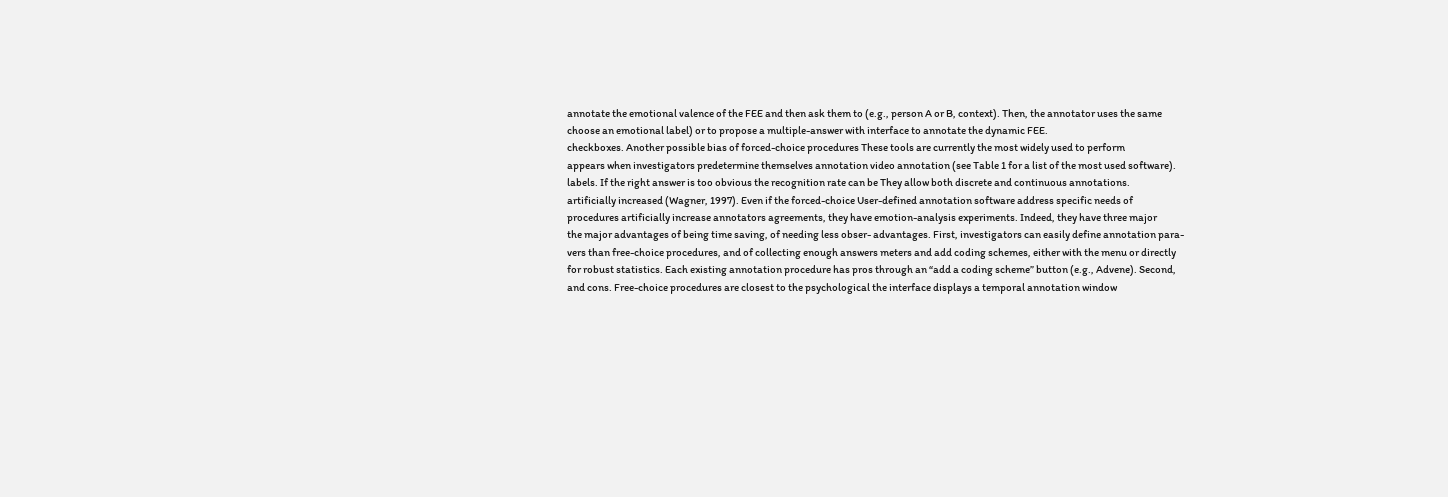annotate the emotional valence of the FEE and then ask them to (e.g., person A or B, context). Then, the annotator uses the same
choose an emotional label) or to propose a multiple-answer with interface to annotate the dynamic FEE.
checkboxes. Another possible bias of forced-choice procedures These tools are currently the most widely used to perform
appears when investigators predetermine themselves annotation video annotation (see Table 1 for a list of the most used software).
labels. If the right answer is too obvious the recognition rate can be They allow both discrete and continuous annotations.
artificially increased (Wagner, 1997). Even if the forced-choice User-defined annotation software address specific needs of
procedures artificially increase annotators agreements, they have emotion-analysis experiments. Indeed, they have three major
the major advantages of being time saving, of needing less obser- advantages. First, investigators can easily define annotation para-
vers than free-choice procedures, and of collecting enough answers meters and add coding schemes, either with the menu or directly
for robust statistics. Each existing annotation procedure has pros through an “add a coding scheme” button (e.g., Advene). Second,
and cons. Free-choice procedures are closest to the psychological the interface displays a temporal annotation window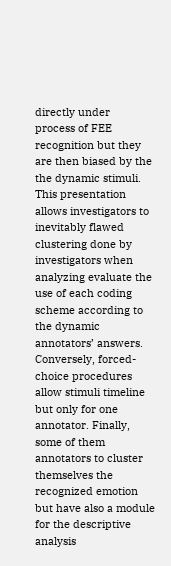directly under
process of FEE recognition but they are then biased by the the dynamic stimuli. This presentation allows investigators to
inevitably flawed clustering done by investigators when analyzing evaluate the use of each coding scheme according to the dynamic
annotators’ answers. Conversely, forced-choice procedures allow stimuli timeline but only for one annotator. Finally, some of them
annotators to cluster themselves the recognized emotion but have also a module for the descriptive analysis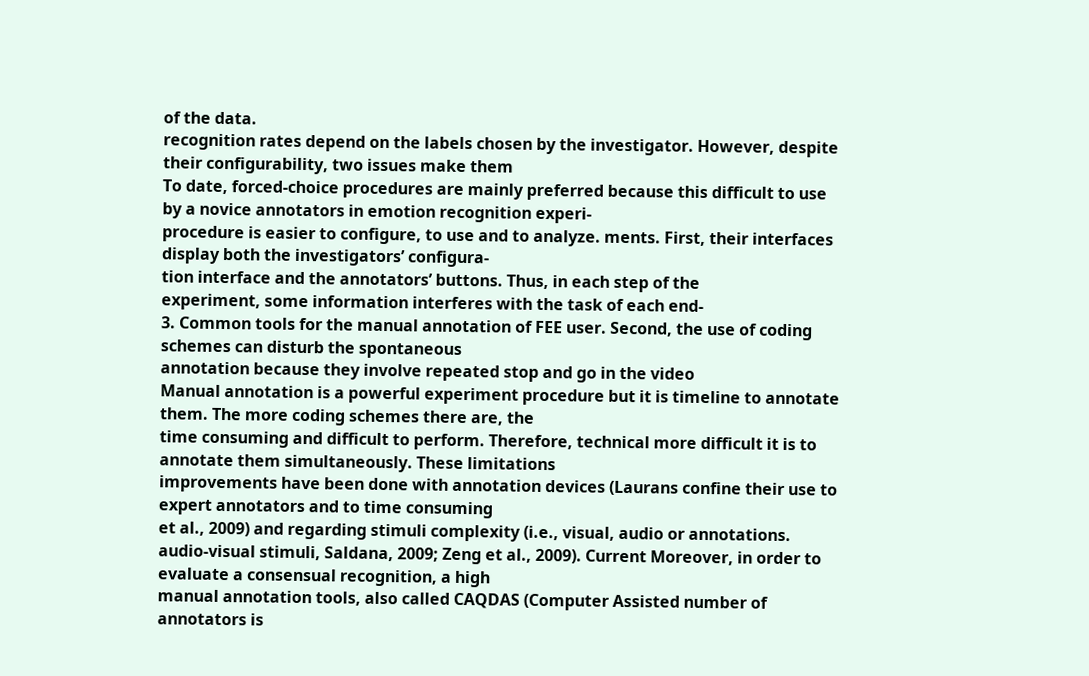of the data.
recognition rates depend on the labels chosen by the investigator. However, despite their configurability, two issues make them
To date, forced-choice procedures are mainly preferred because this difficult to use by a novice annotators in emotion recognition experi-
procedure is easier to configure, to use and to analyze. ments. First, their interfaces display both the investigators’ configura-
tion interface and the annotators’ buttons. Thus, in each step of the
experiment, some information interferes with the task of each end-
3. Common tools for the manual annotation of FEE user. Second, the use of coding schemes can disturb the spontaneous
annotation because they involve repeated stop and go in the video
Manual annotation is a powerful experiment procedure but it is timeline to annotate them. The more coding schemes there are, the
time consuming and difficult to perform. Therefore, technical more difficult it is to annotate them simultaneously. These limitations
improvements have been done with annotation devices (Laurans confine their use to expert annotators and to time consuming
et al., 2009) and regarding stimuli complexity (i.e., visual, audio or annotations.
audio-visual stimuli, Saldana, 2009; Zeng et al., 2009). Current Moreover, in order to evaluate a consensual recognition, a high
manual annotation tools, also called CAQDAS (Computer Assisted number of annotators is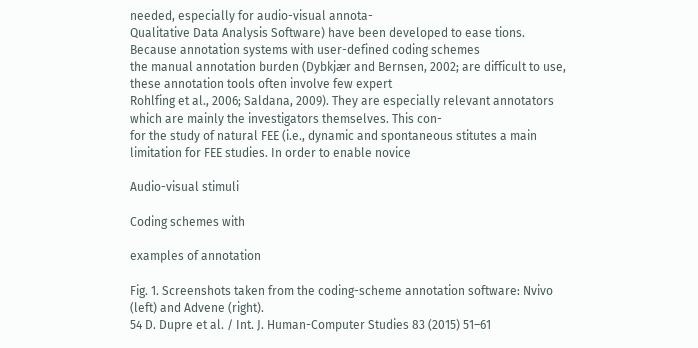needed, especially for audio-visual annota-
Qualitative Data Analysis Software) have been developed to ease tions. Because annotation systems with user-defined coding schemes
the manual annotation burden (Dybkjær and Bernsen, 2002; are difficult to use, these annotation tools often involve few expert
Rohlfing et al., 2006; Saldana, 2009). They are especially relevant annotators which are mainly the investigators themselves. This con-
for the study of natural FEE (i.e., dynamic and spontaneous stitutes a main limitation for FEE studies. In order to enable novice

Audio-visual stimuli

Coding schemes with

examples of annotation

Fig. 1. Screenshots taken from the coding-scheme annotation software: Nvivo (left) and Advene (right).
54 D. Dupre et al. / Int. J. Human-Computer Studies 83 (2015) 51–61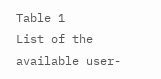Table 1
List of the available user-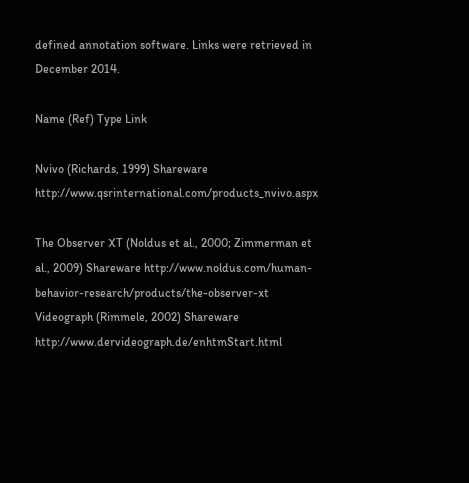defined annotation software. Links were retrieved in December 2014.

Name (Ref) Type Link

Nvivo (Richards, 1999) Shareware http://www.qsrinternational.com/products_nvivo.aspx

The Observer XT (Noldus et al., 2000; Zimmerman et al., 2009) Shareware http://www.noldus.com/human-behavior-research/products/the-observer-xt
Videograph (Rimmele, 2002) Shareware http://www.dervideograph.de/enhtmStart.html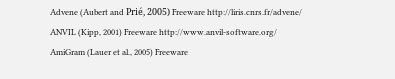Advene (Aubert and Prié, 2005) Freeware http://liris.cnrs.fr/advene/
ANVIL (Kipp, 2001) Freeware http://www.anvil-software.org/
AmiGram (Lauer et al., 2005) Freeware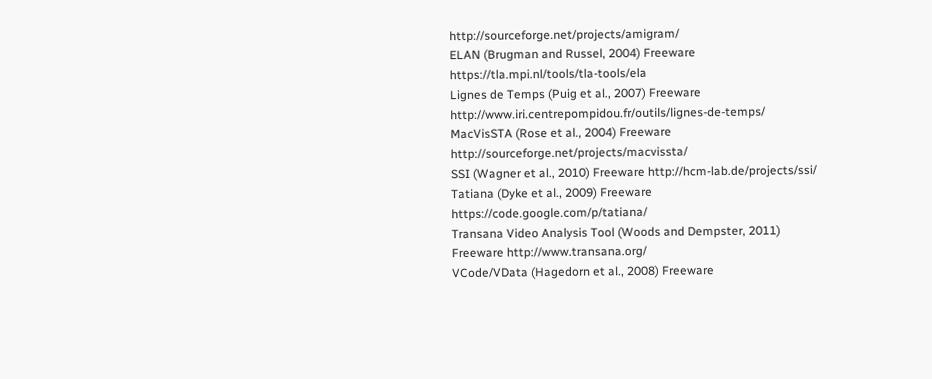http://sourceforge.net/projects/amigram/
ELAN (Brugman and Russel, 2004) Freeware https://tla.mpi.nl/tools/tla-tools/ela
Lignes de Temps (Puig et al., 2007) Freeware http://www.iri.centrepompidou.fr/outils/lignes-de-temps/
MacVisSTA (Rose et al., 2004) Freeware http://sourceforge.net/projects/macvissta/
SSI (Wagner et al., 2010) Freeware http://hcm-lab.de/projects/ssi/
Tatiana (Dyke et al., 2009) Freeware https://code.google.com/p/tatiana/
Transana Video Analysis Tool (Woods and Dempster, 2011) Freeware http://www.transana.org/
VCode/VData (Hagedorn et al., 2008) Freeware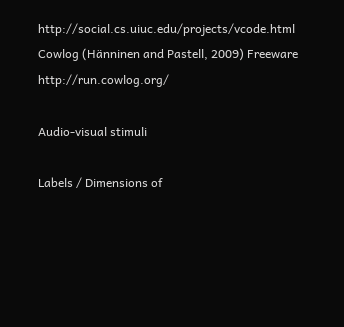http://social.cs.uiuc.edu/projects/vcode.html
Cowlog (Hänninen and Pastell, 2009) Freeware http://run.cowlog.org/

Audio-visual stimuli

Labels / Dimensions of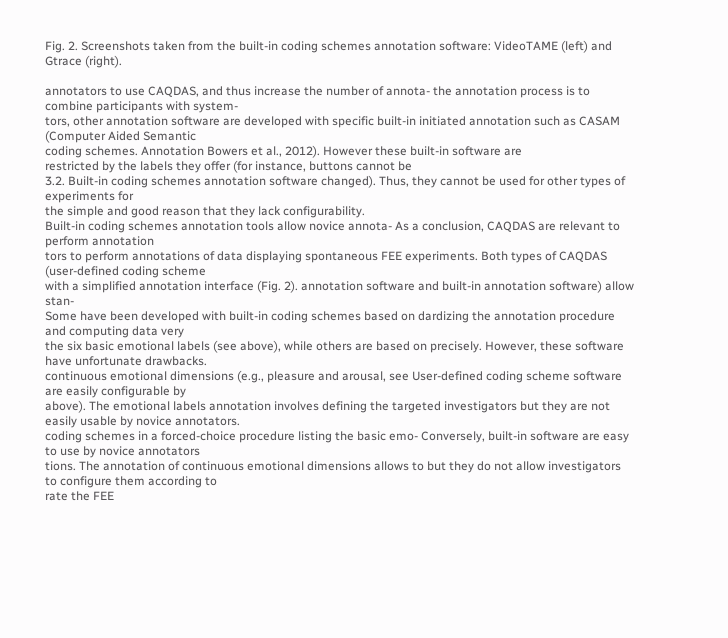Fig. 2. Screenshots taken from the built-in coding schemes annotation software: VideoTAME (left) and Gtrace (right).

annotators to use CAQDAS, and thus increase the number of annota- the annotation process is to combine participants with system-
tors, other annotation software are developed with specific built-in initiated annotation such as CASAM (Computer Aided Semantic
coding schemes. Annotation Bowers et al., 2012). However these built-in software are
restricted by the labels they offer (for instance, buttons cannot be
3.2. Built-in coding schemes annotation software changed). Thus, they cannot be used for other types of experiments for
the simple and good reason that they lack configurability.
Built-in coding schemes annotation tools allow novice annota- As a conclusion, CAQDAS are relevant to perform annotation
tors to perform annotations of data displaying spontaneous FEE experiments. Both types of CAQDAS (user-defined coding scheme
with a simplified annotation interface (Fig. 2). annotation software and built-in annotation software) allow stan-
Some have been developed with built-in coding schemes based on dardizing the annotation procedure and computing data very
the six basic emotional labels (see above), while others are based on precisely. However, these software have unfortunate drawbacks.
continuous emotional dimensions (e.g., pleasure and arousal, see User-defined coding scheme software are easily configurable by
above). The emotional labels annotation involves defining the targeted investigators but they are not easily usable by novice annotators.
coding schemes in a forced-choice procedure listing the basic emo- Conversely, built-in software are easy to use by novice annotators
tions. The annotation of continuous emotional dimensions allows to but they do not allow investigators to configure them according to
rate the FEE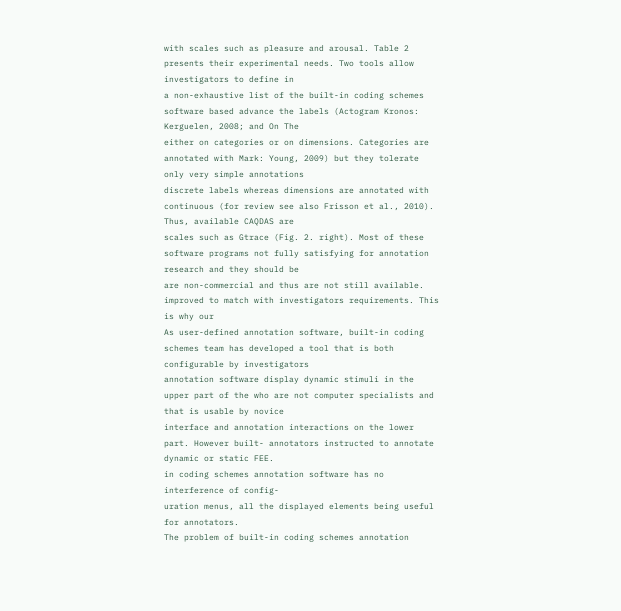with scales such as pleasure and arousal. Table 2 presents their experimental needs. Two tools allow investigators to define in
a non-exhaustive list of the built-in coding schemes software based advance the labels (Actogram Kronos: Kerguelen, 2008; and On The
either on categories or on dimensions. Categories are annotated with Mark: Young, 2009) but they tolerate only very simple annotations
discrete labels whereas dimensions are annotated with continuous (for review see also Frisson et al., 2010). Thus, available CAQDAS are
scales such as Gtrace (Fig. 2. right). Most of these software programs not fully satisfying for annotation research and they should be
are non-commercial and thus are not still available. improved to match with investigators requirements. This is why our
As user-defined annotation software, built-in coding schemes team has developed a tool that is both configurable by investigators
annotation software display dynamic stimuli in the upper part of the who are not computer specialists and that is usable by novice
interface and annotation interactions on the lower part. However built- annotators instructed to annotate dynamic or static FEE.
in coding schemes annotation software has no interference of config-
uration menus, all the displayed elements being useful for annotators.
The problem of built-in coding schemes annotation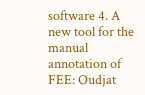software 4. A new tool for the manual annotation of FEE: Oudjat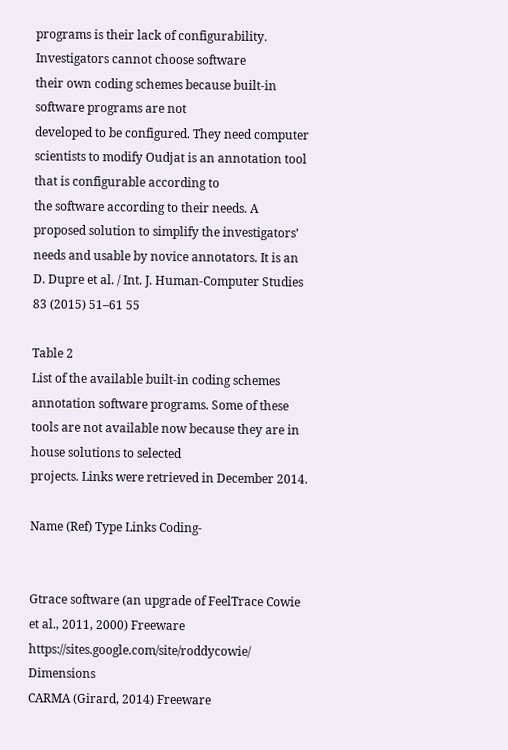programs is their lack of configurability. Investigators cannot choose software
their own coding schemes because built-in software programs are not
developed to be configured. They need computer scientists to modify Oudjat is an annotation tool that is configurable according to
the software according to their needs. A proposed solution to simplify the investigators’ needs and usable by novice annotators. It is an
D. Dupre et al. / Int. J. Human-Computer Studies 83 (2015) 51–61 55

Table 2
List of the available built-in coding schemes annotation software programs. Some of these tools are not available now because they are in house solutions to selected
projects. Links were retrieved in December 2014.

Name (Ref) Type Links Coding-


Gtrace software (an upgrade of FeelTrace Cowie et al., 2011, 2000) Freeware https://sites.google.com/site/roddycowie/ Dimensions
CARMA (Girard, 2014) Freeware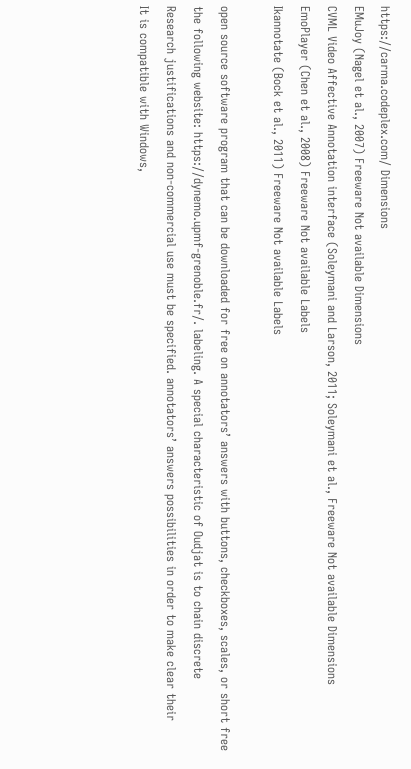https://carma.codeplex.com/ Dimensions
EMuJoy (Nagel et al., 2007) Freeware Not available Dimensions
CVML Video Affective Annotation interface (Soleymani and Larson, 2011; Soleymani et al., Freeware Not available Dimensions
EmoPlayer (Chen et al., 2008) Freeware Not available Labels
Ikannotate (Bock et al., 2011) Freeware Not available Labels

open source software program that can be downloaded for free on annotators’ answers with buttons, checkboxes, scales, or short free
the following website: https://dynemo.upmf-grenoble.fr/. labeling. A special characteristic of Oudjat is to chain discrete
Research justifications and non-commercial use must be specified. annotators’ answers possibilities in order to make clear their
It is compatible with Windows,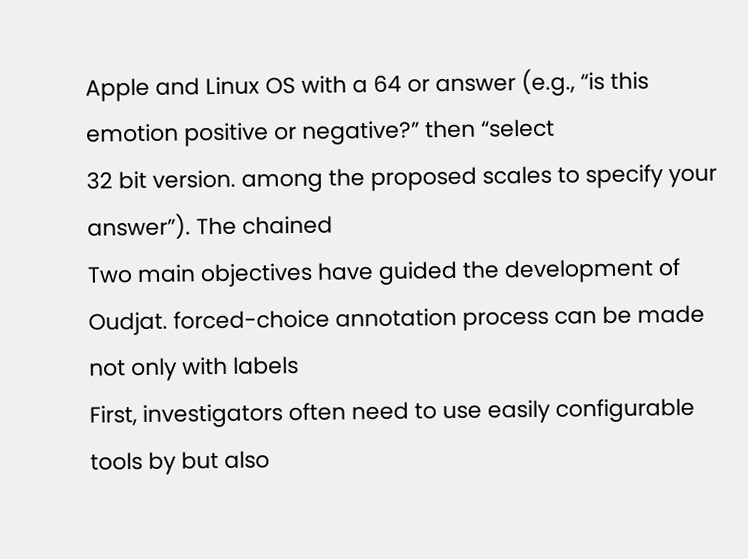Apple and Linux OS with a 64 or answer (e.g., “is this emotion positive or negative?” then “select
32 bit version. among the proposed scales to specify your answer”). The chained
Two main objectives have guided the development of Oudjat. forced-choice annotation process can be made not only with labels
First, investigators often need to use easily configurable tools by but also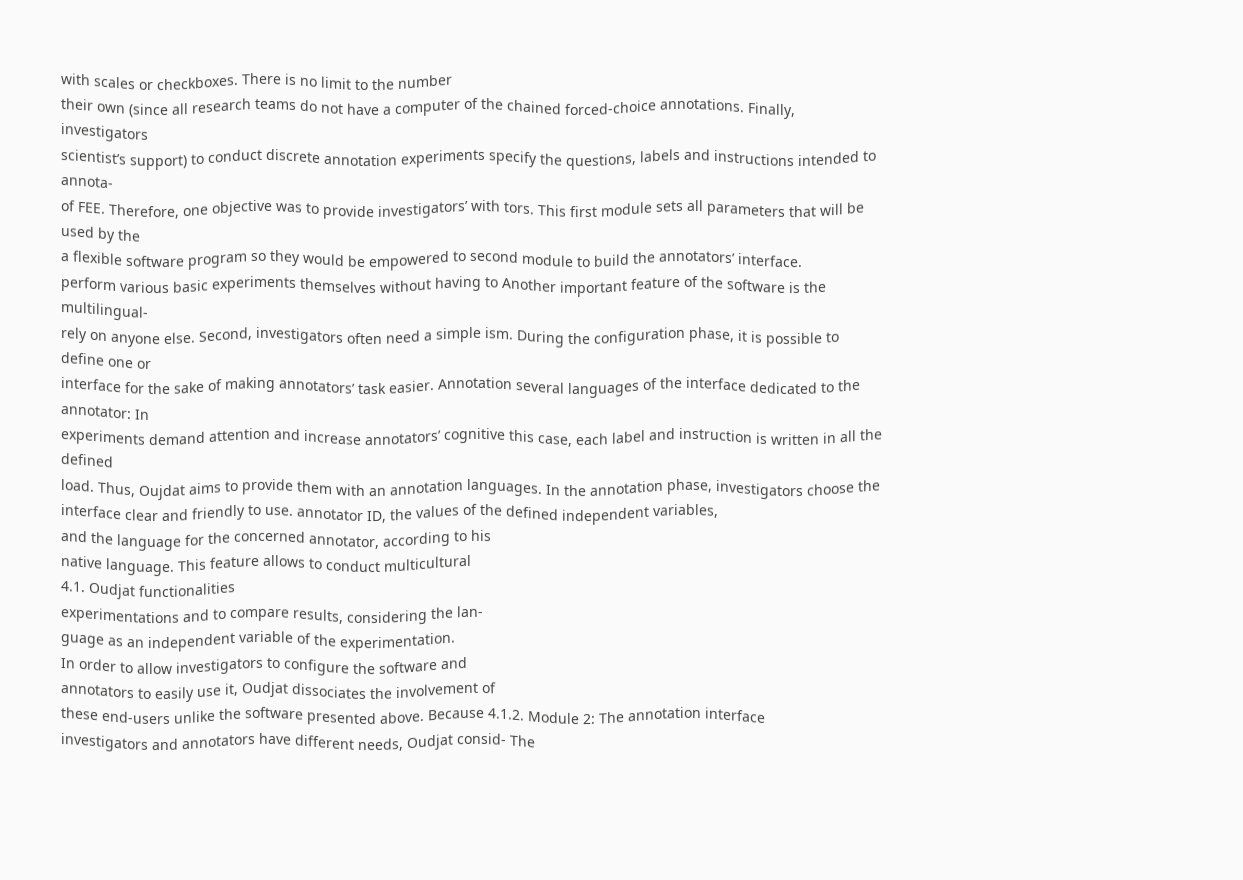with scales or checkboxes. There is no limit to the number
their own (since all research teams do not have a computer of the chained forced-choice annotations. Finally, investigators
scientist’s support) to conduct discrete annotation experiments specify the questions, labels and instructions intended to annota-
of FEE. Therefore, one objective was to provide investigators’ with tors. This first module sets all parameters that will be used by the
a flexible software program so they would be empowered to second module to build the annotators’ interface.
perform various basic experiments themselves without having to Another important feature of the software is the multilingual-
rely on anyone else. Second, investigators often need a simple ism. During the configuration phase, it is possible to define one or
interface for the sake of making annotators’ task easier. Annotation several languages of the interface dedicated to the annotator: In
experiments demand attention and increase annotators’ cognitive this case, each label and instruction is written in all the defined
load. Thus, Oujdat aims to provide them with an annotation languages. In the annotation phase, investigators choose the
interface clear and friendly to use. annotator ID, the values of the defined independent variables,
and the language for the concerned annotator, according to his
native language. This feature allows to conduct multicultural
4.1. Oudjat functionalities
experimentations and to compare results, considering the lan-
guage as an independent variable of the experimentation.
In order to allow investigators to configure the software and
annotators to easily use it, Oudjat dissociates the involvement of
these end-users unlike the software presented above. Because 4.1.2. Module 2: The annotation interface
investigators and annotators have different needs, Oudjat consid- The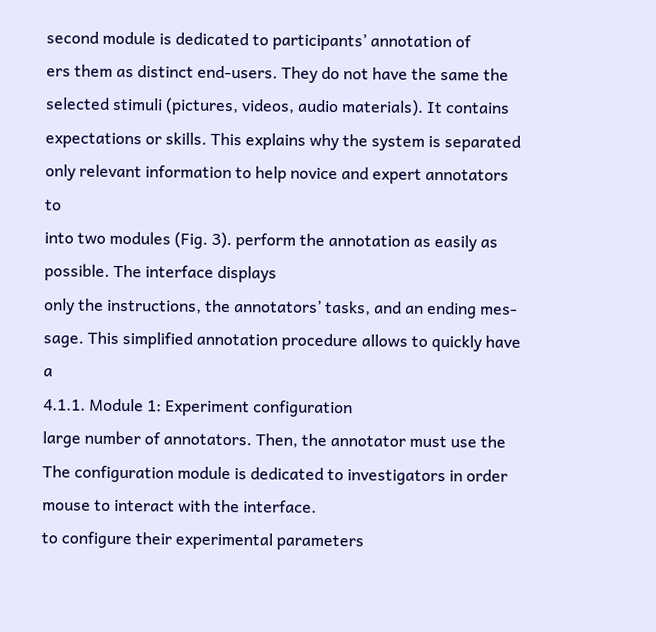second module is dedicated to participants’ annotation of
ers them as distinct end-users. They do not have the same the selected stimuli (pictures, videos, audio materials). It contains
expectations or skills. This explains why the system is separated only relevant information to help novice and expert annotators to
into two modules (Fig. 3). perform the annotation as easily as possible. The interface displays
only the instructions, the annotators’ tasks, and an ending mes-
sage. This simplified annotation procedure allows to quickly have a
4.1.1. Module 1: Experiment configuration
large number of annotators. Then, the annotator must use the
The configuration module is dedicated to investigators in order
mouse to interact with the interface.
to configure their experimental parameters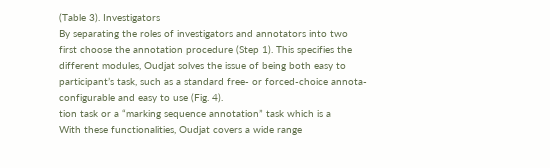(Table 3). Investigators
By separating the roles of investigators and annotators into two
first choose the annotation procedure (Step 1). This specifies the
different modules, Oudjat solves the issue of being both easy to
participant’s task, such as a standard free- or forced-choice annota-
configurable and easy to use (Fig. 4).
tion task or a “marking sequence annotation” task which is a
With these functionalities, Oudjat covers a wide range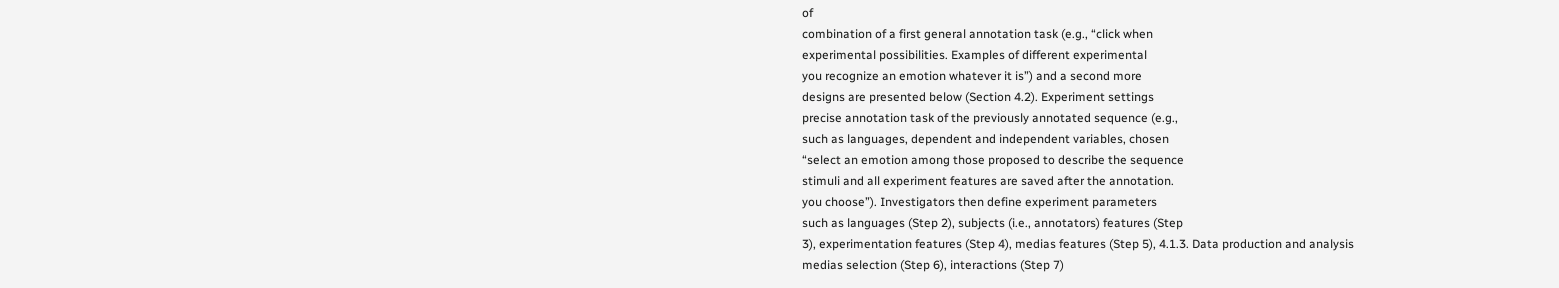of
combination of a first general annotation task (e.g., “click when
experimental possibilities. Examples of different experimental
you recognize an emotion whatever it is”) and a second more
designs are presented below (Section 4.2). Experiment settings
precise annotation task of the previously annotated sequence (e.g.,
such as languages, dependent and independent variables, chosen
“select an emotion among those proposed to describe the sequence
stimuli and all experiment features are saved after the annotation.
you choose”). Investigators then define experiment parameters
such as languages (Step 2), subjects (i.e., annotators) features (Step
3), experimentation features (Step 4), medias features (Step 5), 4.1.3. Data production and analysis
medias selection (Step 6), interactions (Step 7)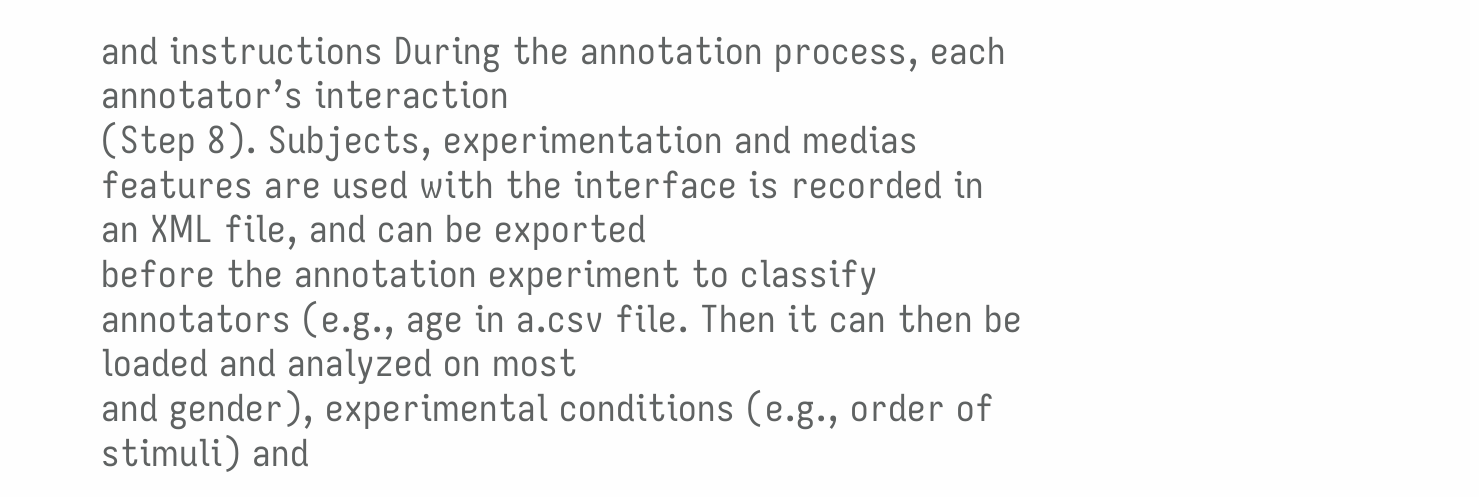and instructions During the annotation process, each annotator’s interaction
(Step 8). Subjects, experimentation and medias features are used with the interface is recorded in an XML file, and can be exported
before the annotation experiment to classify annotators (e.g., age in a.csv file. Then it can then be loaded and analyzed on most
and gender), experimental conditions (e.g., order of stimuli) and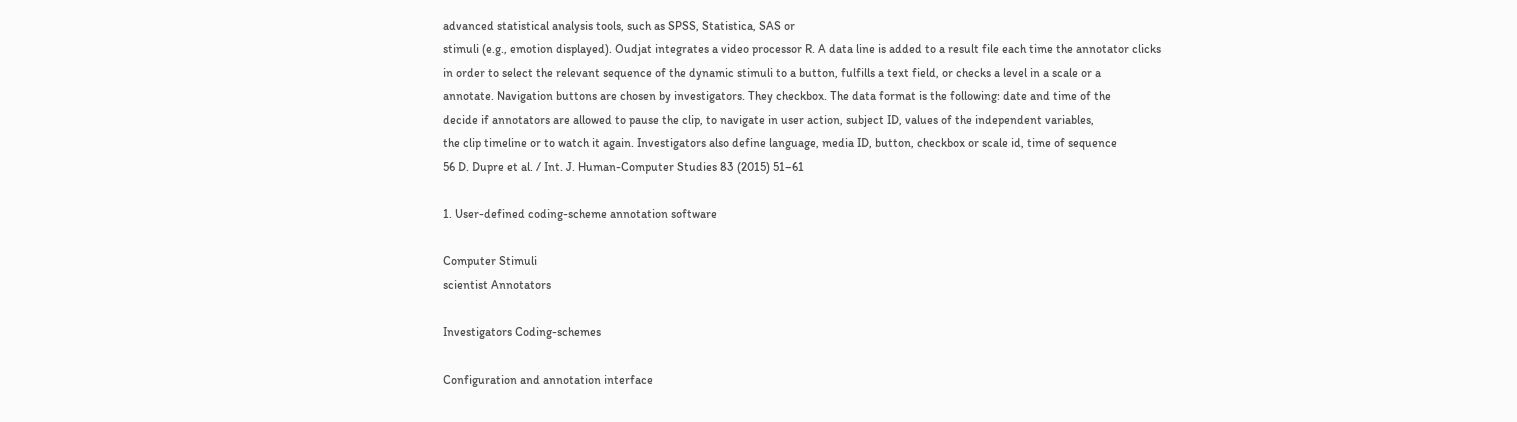advanced statistical analysis tools, such as SPSS, Statistica, SAS or
stimuli (e.g., emotion displayed). Oudjat integrates a video processor R. A data line is added to a result file each time the annotator clicks
in order to select the relevant sequence of the dynamic stimuli to a button, fulfills a text field, or checks a level in a scale or a
annotate. Navigation buttons are chosen by investigators. They checkbox. The data format is the following: date and time of the
decide if annotators are allowed to pause the clip, to navigate in user action, subject ID, values of the independent variables,
the clip timeline or to watch it again. Investigators also define language, media ID, button, checkbox or scale id, time of sequence
56 D. Dupre et al. / Int. J. Human-Computer Studies 83 (2015) 51–61

1. User-defined coding-scheme annotation software

Computer Stimuli
scientist Annotators

Investigators Coding-schemes

Configuration and annotation interface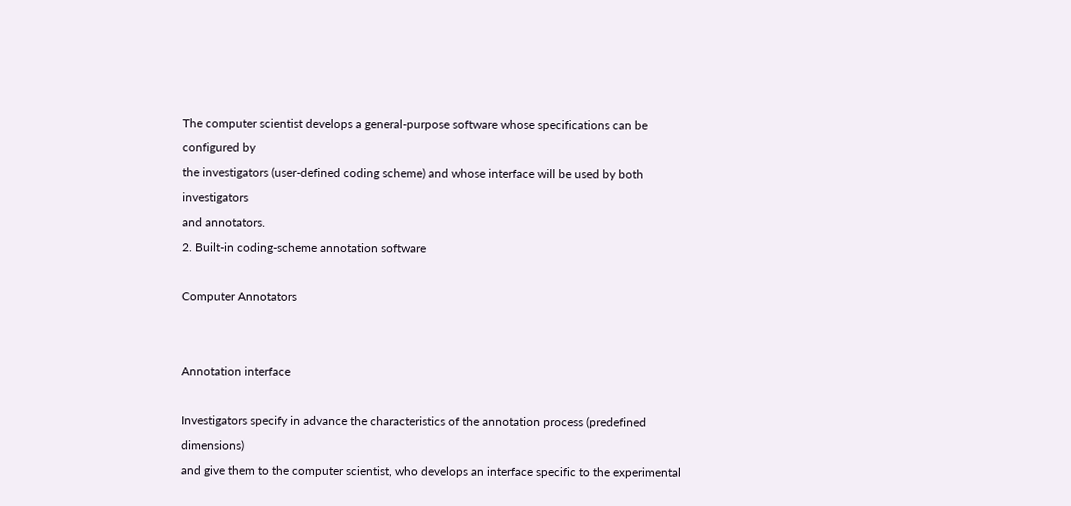The computer scientist develops a general-purpose software whose specifications can be configured by
the investigators (user-defined coding scheme) and whose interface will be used by both investigators
and annotators.
2. Built-in coding-scheme annotation software

Computer Annotators


Annotation interface

Investigators specify in advance the characteristics of the annotation process (predefined dimensions)
and give them to the computer scientist, who develops an interface specific to the experimental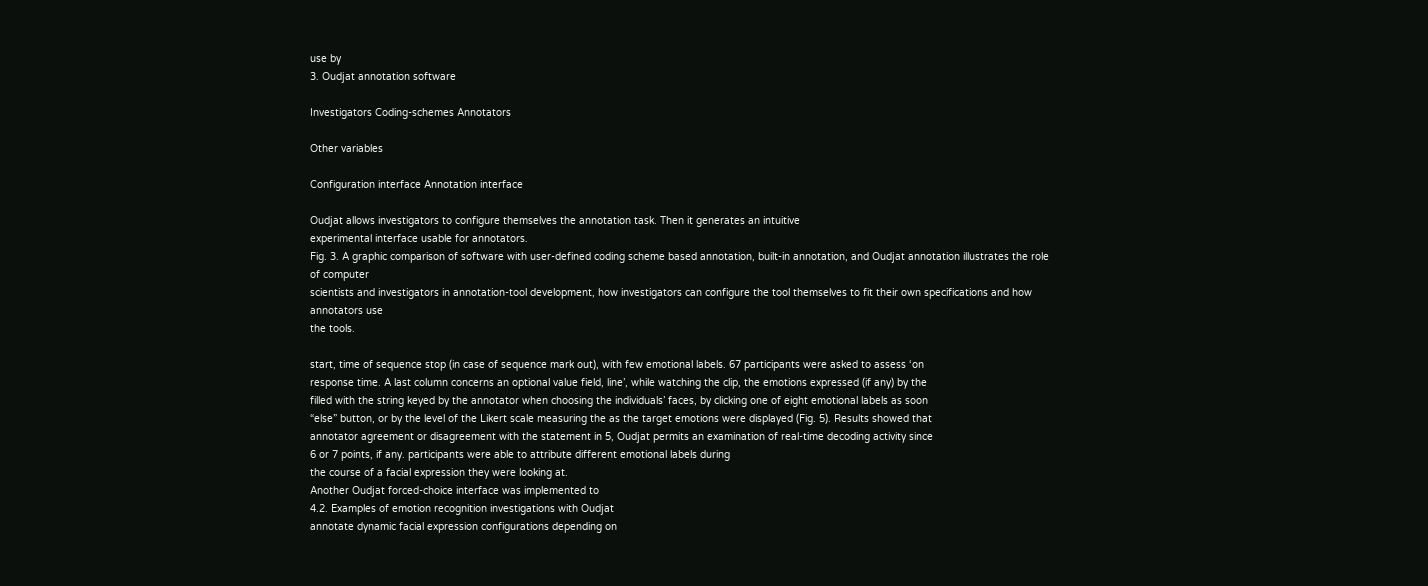use by
3. Oudjat annotation software

Investigators Coding-schemes Annotators

Other variables

Configuration interface Annotation interface

Oudjat allows investigators to configure themselves the annotation task. Then it generates an intuitive
experimental interface usable for annotators.
Fig. 3. A graphic comparison of software with user-defined coding scheme based annotation, built-in annotation, and Oudjat annotation illustrates the role of computer
scientists and investigators in annotation-tool development, how investigators can configure the tool themselves to fit their own specifications and how annotators use
the tools.

start, time of sequence stop (in case of sequence mark out), with few emotional labels. 67 participants were asked to assess ‘on
response time. A last column concerns an optional value field, line’, while watching the clip, the emotions expressed (if any) by the
filled with the string keyed by the annotator when choosing the individuals’ faces, by clicking one of eight emotional labels as soon
“else” button, or by the level of the Likert scale measuring the as the target emotions were displayed (Fig. 5). Results showed that
annotator agreement or disagreement with the statement in 5, Oudjat permits an examination of real-time decoding activity since
6 or 7 points, if any. participants were able to attribute different emotional labels during
the course of a facial expression they were looking at.
Another Oudjat forced-choice interface was implemented to
4.2. Examples of emotion recognition investigations with Oudjat
annotate dynamic facial expression configurations depending on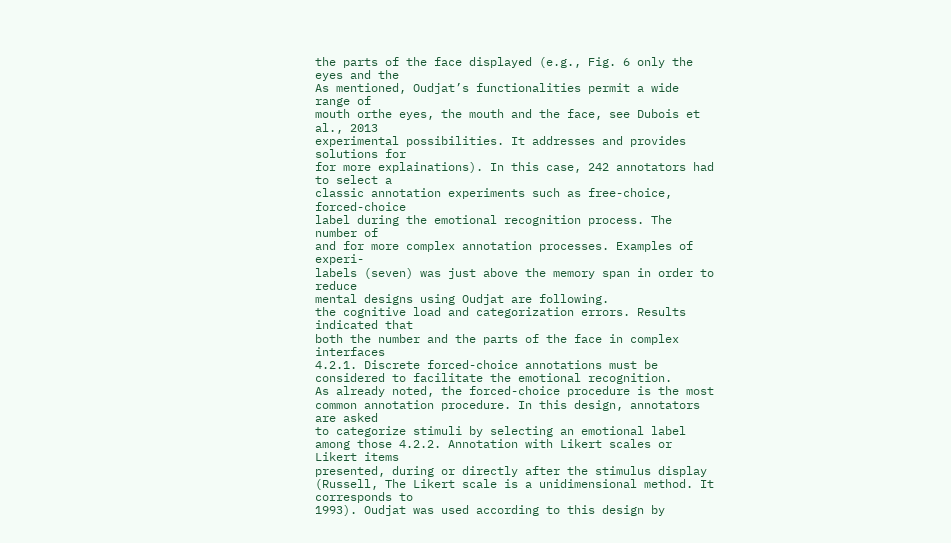the parts of the face displayed (e.g., Fig. 6 only the eyes and the
As mentioned, Oudjat’s functionalities permit a wide range of
mouth orthe eyes, the mouth and the face, see Dubois et al., 2013
experimental possibilities. It addresses and provides solutions for
for more explainations). In this case, 242 annotators had to select a
classic annotation experiments such as free-choice, forced-choice
label during the emotional recognition process. The number of
and for more complex annotation processes. Examples of experi-
labels (seven) was just above the memory span in order to reduce
mental designs using Oudjat are following.
the cognitive load and categorization errors. Results indicated that
both the number and the parts of the face in complex interfaces
4.2.1. Discrete forced-choice annotations must be considered to facilitate the emotional recognition.
As already noted, the forced-choice procedure is the most
common annotation procedure. In this design, annotators are asked
to categorize stimuli by selecting an emotional label among those 4.2.2. Annotation with Likert scales or Likert items
presented, during or directly after the stimulus display (Russell, The Likert scale is a unidimensional method. It corresponds to
1993). Oudjat was used according to this design by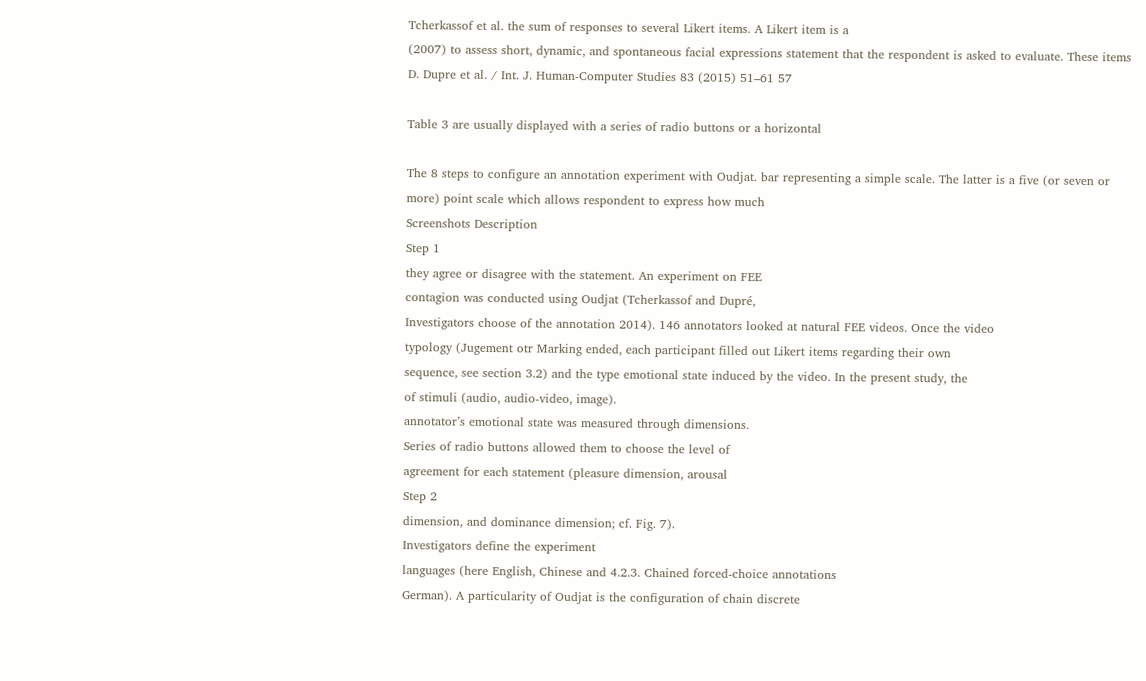Tcherkassof et al. the sum of responses to several Likert items. A Likert item is a
(2007) to assess short, dynamic, and spontaneous facial expressions statement that the respondent is asked to evaluate. These items
D. Dupre et al. / Int. J. Human-Computer Studies 83 (2015) 51–61 57

Table 3 are usually displayed with a series of radio buttons or a horizontal

The 8 steps to configure an annotation experiment with Oudjat. bar representing a simple scale. The latter is a five (or seven or
more) point scale which allows respondent to express how much
Screenshots Description
Step 1
they agree or disagree with the statement. An experiment on FEE
contagion was conducted using Oudjat (Tcherkassof and Dupré,
Investigators choose of the annotation 2014). 146 annotators looked at natural FEE videos. Once the video
typology (Jugement otr Marking ended, each participant filled out Likert items regarding their own
sequence, see section 3.2) and the type emotional state induced by the video. In the present study, the
of stimuli (audio, audio-video, image).
annotator’s emotional state was measured through dimensions.
Series of radio buttons allowed them to choose the level of
agreement for each statement (pleasure dimension, arousal
Step 2
dimension, and dominance dimension; cf. Fig. 7).
Investigators define the experiment
languages (here English, Chinese and 4.2.3. Chained forced-choice annotations
German). A particularity of Oudjat is the configuration of chain discrete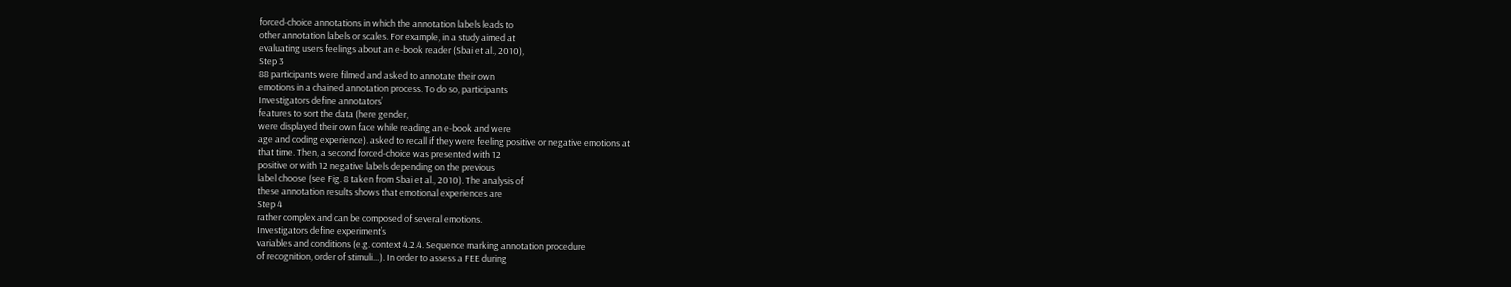forced-choice annotations in which the annotation labels leads to
other annotation labels or scales. For example, in a study aimed at
evaluating users feelings about an e-book reader (Sbai et al., 2010),
Step 3
88 participants were filmed and asked to annotate their own
emotions in a chained annotation process. To do so, participants
Investigators define annotators’
features to sort the data (here gender,
were displayed their own face while reading an e-book and were
age and coding experience). asked to recall if they were feeling positive or negative emotions at
that time. Then, a second forced-choice was presented with 12
positive or with 12 negative labels depending on the previous
label choose (see Fig. 8 taken from Sbai et al., 2010). The analysis of
these annotation results shows that emotional experiences are
Step 4
rather complex and can be composed of several emotions.
Investigators define experiment’s
variables and conditions (e.g. context 4.2.4. Sequence marking annotation procedure
of recognition, order of stimuli…). In order to assess a FEE during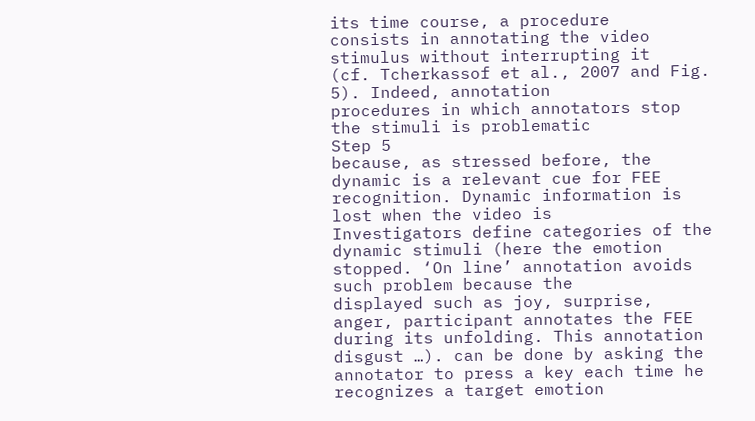its time course, a procedure
consists in annotating the video stimulus without interrupting it
(cf. Tcherkassof et al., 2007 and Fig. 5). Indeed, annotation
procedures in which annotators stop the stimuli is problematic
Step 5
because, as stressed before, the dynamic is a relevant cue for FEE
recognition. Dynamic information is lost when the video is
Investigators define categories of the
dynamic stimuli (here the emotion stopped. ‘On line’ annotation avoids such problem because the
displayed such as joy, surprise, anger, participant annotates the FEE during its unfolding. This annotation
disgust …). can be done by asking the annotator to press a key each time he
recognizes a target emotion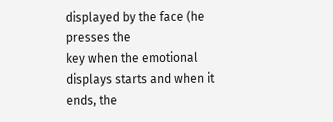displayed by the face (he presses the
key when the emotional displays starts and when it ends, the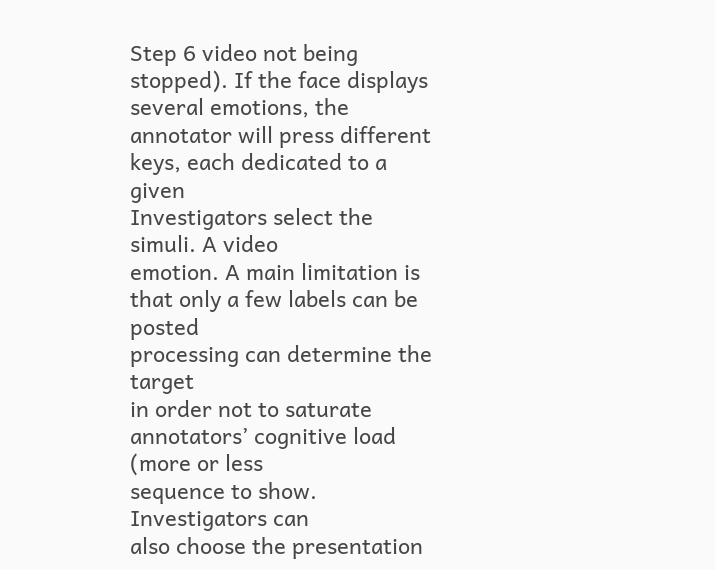Step 6 video not being stopped). If the face displays several emotions, the
annotator will press different keys, each dedicated to a given
Investigators select the simuli. A video
emotion. A main limitation is that only a few labels can be posted
processing can determine the target
in order not to saturate annotators’ cognitive load (more or less
sequence to show. Investigators can
also choose the presentation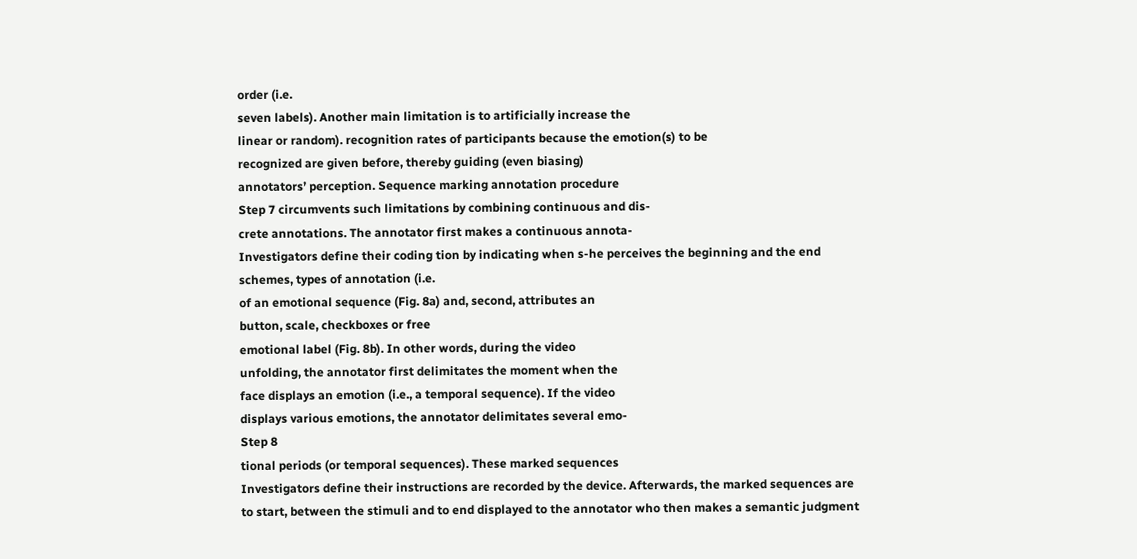order (i.e.
seven labels). Another main limitation is to artificially increase the
linear or random). recognition rates of participants because the emotion(s) to be
recognized are given before, thereby guiding (even biasing)
annotators’ perception. Sequence marking annotation procedure
Step 7 circumvents such limitations by combining continuous and dis-
crete annotations. The annotator first makes a continuous annota-
Investigators define their coding tion by indicating when s-he perceives the beginning and the end
schemes, types of annotation (i.e.
of an emotional sequence (Fig. 8a) and, second, attributes an
button, scale, checkboxes or free
emotional label (Fig. 8b). In other words, during the video
unfolding, the annotator first delimitates the moment when the
face displays an emotion (i.e., a temporal sequence). If the video
displays various emotions, the annotator delimitates several emo-
Step 8
tional periods (or temporal sequences). These marked sequences
Investigators define their instructions are recorded by the device. Afterwards, the marked sequences are
to start, between the stimuli and to end displayed to the annotator who then makes a semantic judgment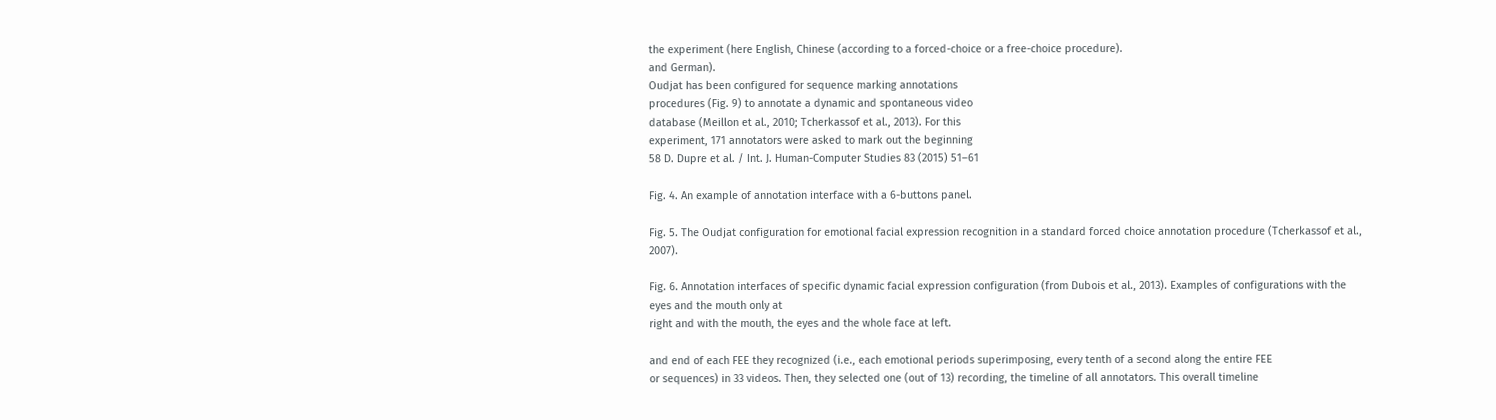the experiment (here English, Chinese (according to a forced-choice or a free-choice procedure).
and German).
Oudjat has been configured for sequence marking annotations
procedures (Fig. 9) to annotate a dynamic and spontaneous video
database (Meillon et al., 2010; Tcherkassof et al., 2013). For this
experiment, 171 annotators were asked to mark out the beginning
58 D. Dupre et al. / Int. J. Human-Computer Studies 83 (2015) 51–61

Fig. 4. An example of annotation interface with a 6-buttons panel.

Fig. 5. The Oudjat configuration for emotional facial expression recognition in a standard forced choice annotation procedure (Tcherkassof et al., 2007).

Fig. 6. Annotation interfaces of specific dynamic facial expression configuration (from Dubois et al., 2013). Examples of configurations with the eyes and the mouth only at
right and with the mouth, the eyes and the whole face at left.

and end of each FEE they recognized (i.e., each emotional periods superimposing, every tenth of a second along the entire FEE
or sequences) in 33 videos. Then, they selected one (out of 13) recording, the timeline of all annotators. This overall timeline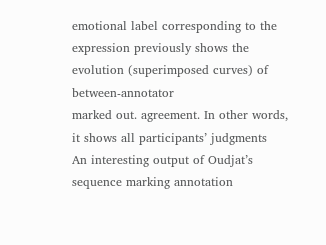emotional label corresponding to the expression previously shows the evolution (superimposed curves) of between-annotator
marked out. agreement. In other words, it shows all participants’ judgments
An interesting output of Oudjat’s sequence marking annotation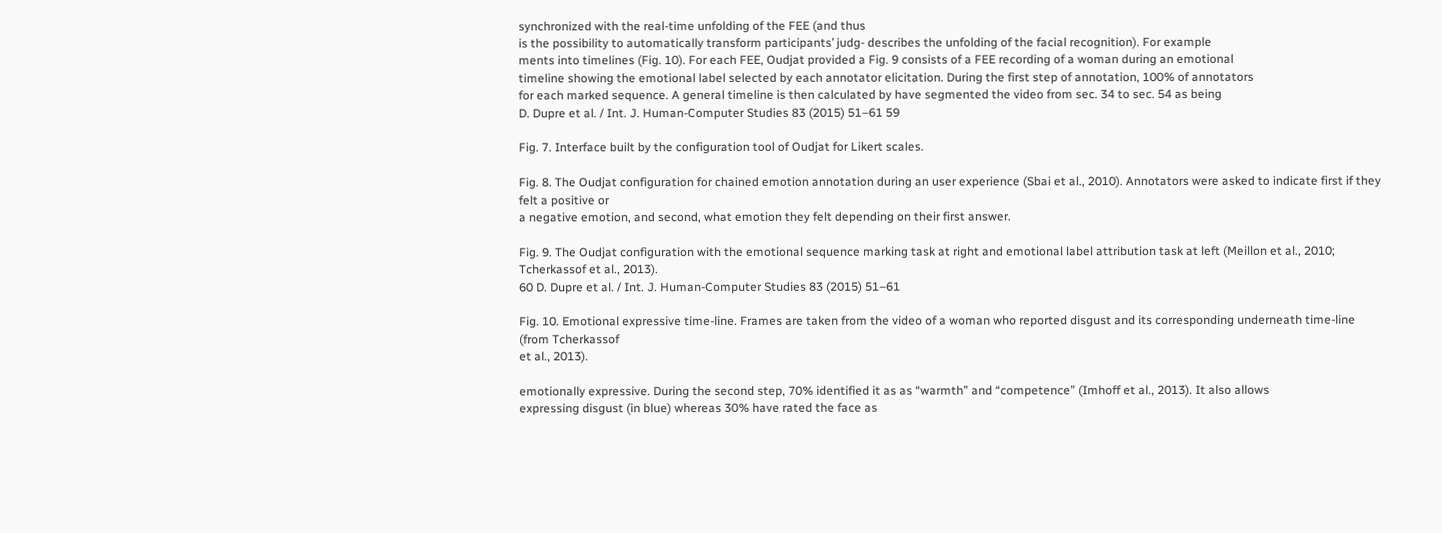synchronized with the real-time unfolding of the FEE (and thus
is the possibility to automatically transform participants’ judg- describes the unfolding of the facial recognition). For example
ments into timelines (Fig. 10). For each FEE, Oudjat provided a Fig. 9 consists of a FEE recording of a woman during an emotional
timeline showing the emotional label selected by each annotator elicitation. During the first step of annotation, 100% of annotators
for each marked sequence. A general timeline is then calculated by have segmented the video from sec. 34 to sec. 54 as being
D. Dupre et al. / Int. J. Human-Computer Studies 83 (2015) 51–61 59

Fig. 7. Interface built by the configuration tool of Oudjat for Likert scales.

Fig. 8. The Oudjat configuration for chained emotion annotation during an user experience (Sbai et al., 2010). Annotators were asked to indicate first if they felt a positive or
a negative emotion, and second, what emotion they felt depending on their first answer.

Fig. 9. The Oudjat configuration with the emotional sequence marking task at right and emotional label attribution task at left (Meillon et al., 2010; Tcherkassof et al., 2013).
60 D. Dupre et al. / Int. J. Human-Computer Studies 83 (2015) 51–61

Fig. 10. Emotional expressive time-line. Frames are taken from the video of a woman who reported disgust and its corresponding underneath time-line (from Tcherkassof
et al., 2013).

emotionally expressive. During the second step, 70% identified it as as “warmth” and “competence” (Imhoff et al., 2013). It also allows
expressing disgust (in blue) whereas 30% have rated the face as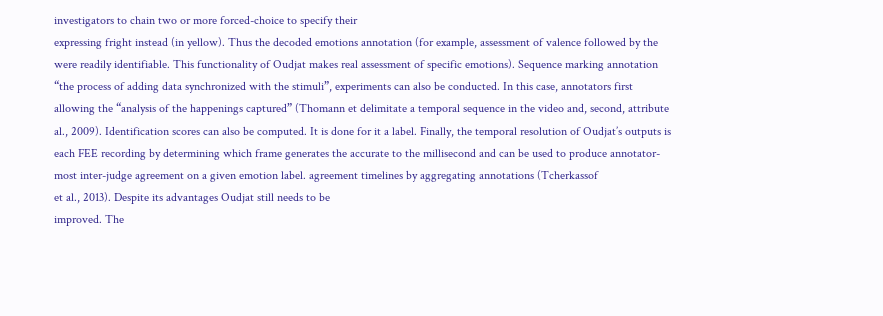investigators to chain two or more forced-choice to specify their
expressing fright instead (in yellow). Thus the decoded emotions annotation (for example, assessment of valence followed by the
were readily identifiable. This functionality of Oudjat makes real assessment of specific emotions). Sequence marking annotation
“the process of adding data synchronized with the stimuli”, experiments can also be conducted. In this case, annotators first
allowing the “analysis of the happenings captured” (Thomann et delimitate a temporal sequence in the video and, second, attribute
al., 2009). Identification scores can also be computed. It is done for it a label. Finally, the temporal resolution of Oudjat’s outputs is
each FEE recording by determining which frame generates the accurate to the millisecond and can be used to produce annotator-
most inter-judge agreement on a given emotion label. agreement timelines by aggregating annotations (Tcherkassof
et al., 2013). Despite its advantages Oudjat still needs to be
improved. The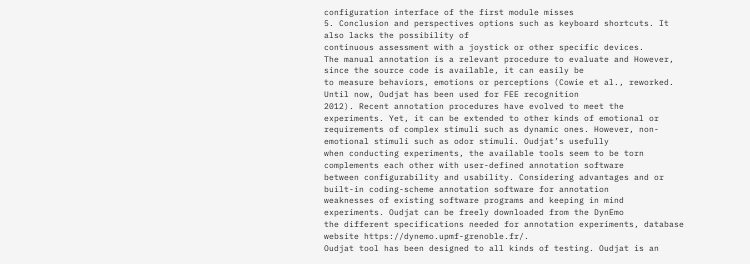configuration interface of the first module misses
5. Conclusion and perspectives options such as keyboard shortcuts. It also lacks the possibility of
continuous assessment with a joystick or other specific devices.
The manual annotation is a relevant procedure to evaluate and However, since the source code is available, it can easily be
to measure behaviors, emotions or perceptions (Cowie et al., reworked. Until now, Oudjat has been used for FEE recognition
2012). Recent annotation procedures have evolved to meet the experiments. Yet, it can be extended to other kinds of emotional or
requirements of complex stimuli such as dynamic ones. However, non-emotional stimuli such as odor stimuli. Oudjat’s usefully
when conducting experiments, the available tools seem to be torn complements each other with user-defined annotation software
between configurability and usability. Considering advantages and or built-in coding-scheme annotation software for annotation
weaknesses of existing software programs and keeping in mind experiments. Oudjat can be freely downloaded from the DynEmo
the different specifications needed for annotation experiments, database website https://dynemo.upmf-grenoble.fr/.
Oudjat tool has been designed to all kinds of testing. Oudjat is an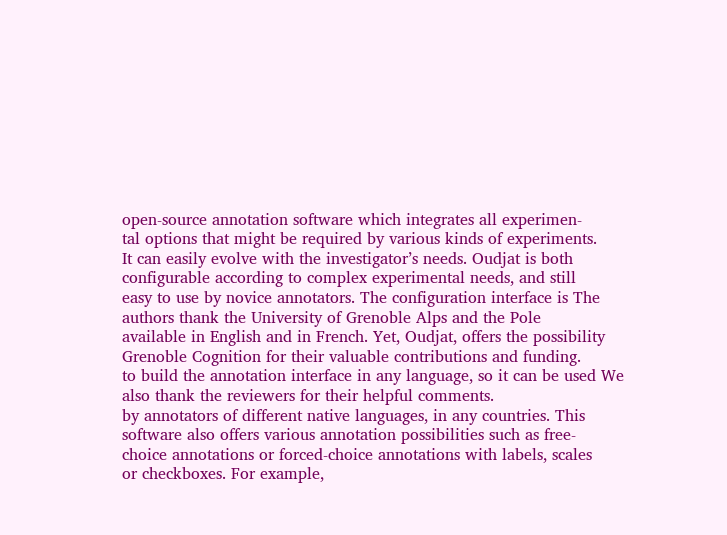open-source annotation software which integrates all experimen-
tal options that might be required by various kinds of experiments.
It can easily evolve with the investigator’s needs. Oudjat is both
configurable according to complex experimental needs, and still
easy to use by novice annotators. The configuration interface is The authors thank the University of Grenoble Alps and the Pole
available in English and in French. Yet, Oudjat, offers the possibility Grenoble Cognition for their valuable contributions and funding.
to build the annotation interface in any language, so it can be used We also thank the reviewers for their helpful comments.
by annotators of different native languages, in any countries. This
software also offers various annotation possibilities such as free-
choice annotations or forced-choice annotations with labels, scales
or checkboxes. For example,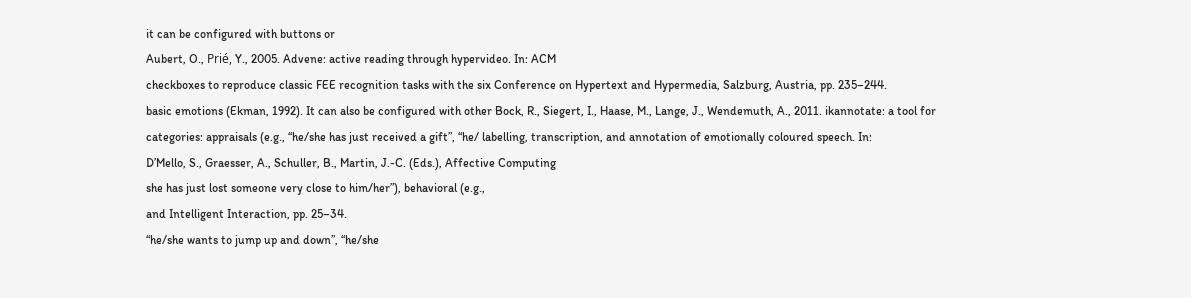it can be configured with buttons or
Aubert, O., Prié, Y., 2005. Advene: active reading through hypervideo. In: ACM
checkboxes to reproduce classic FEE recognition tasks with the six Conference on Hypertext and Hypermedia, Salzburg, Austria, pp. 235–244.
basic emotions (Ekman, 1992). It can also be configured with other Bock, R., Siegert, I., Haase, M., Lange, J., Wendemuth, A., 2011. ikannotate: a tool for
categories: appraisals (e.g., “he/she has just received a gift”, “he/ labelling, transcription, and annotation of emotionally coloured speech. In:
D’Mello, S., Graesser, A., Schuller, B., Martin, J.-C. (Eds.), Affective Computing
she has just lost someone very close to him/her”), behavioral (e.g.,
and Intelligent Interaction, pp. 25–34.
“he/she wants to jump up and down”, “he/she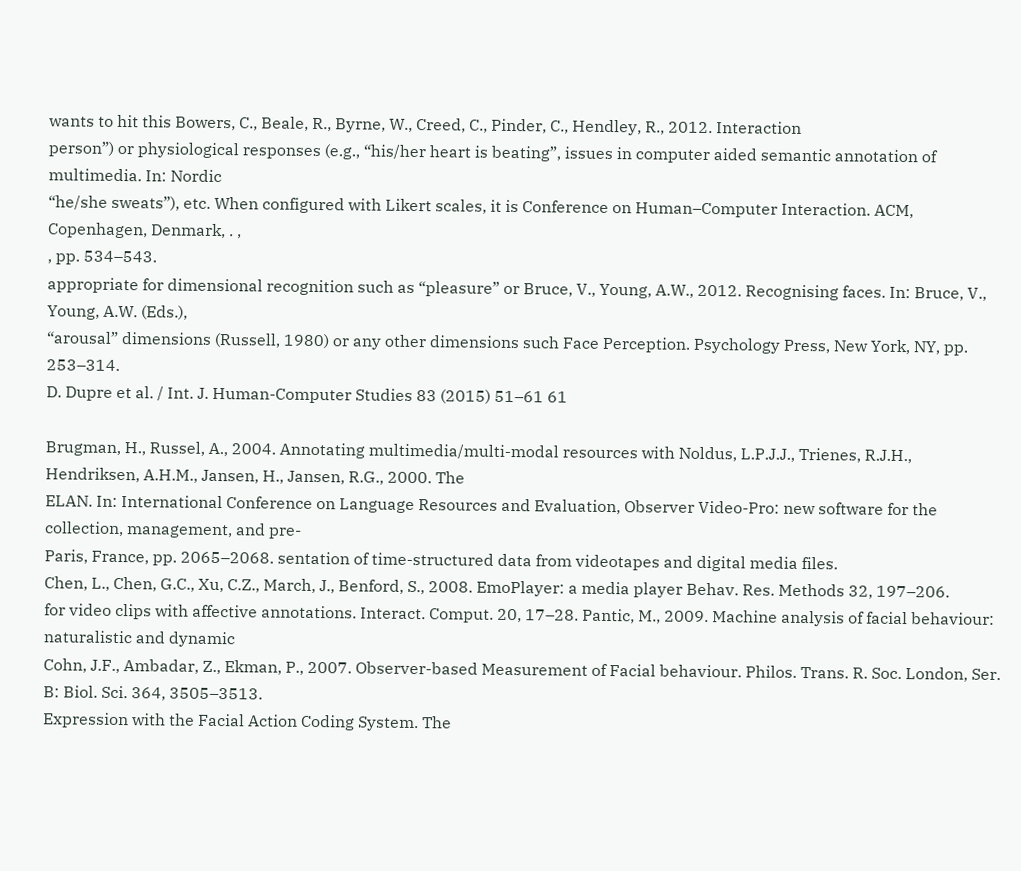wants to hit this Bowers, C., Beale, R., Byrne, W., Creed, C., Pinder, C., Hendley, R., 2012. Interaction
person”) or physiological responses (e.g., “his/her heart is beating”, issues in computer aided semantic annotation of multimedia. In: Nordic
“he/she sweats”), etc. When configured with Likert scales, it is Conference on Human–Computer Interaction. ACM, Copenhagen, Denmark, . ,
, pp. 534–543.
appropriate for dimensional recognition such as “pleasure” or Bruce, V., Young, A.W., 2012. Recognising faces. In: Bruce, V., Young, A.W. (Eds.),
“arousal” dimensions (Russell, 1980) or any other dimensions such Face Perception. Psychology Press, New York, NY, pp. 253–314.
D. Dupre et al. / Int. J. Human-Computer Studies 83 (2015) 51–61 61

Brugman, H., Russel, A., 2004. Annotating multimedia/multi-modal resources with Noldus, L.P.J.J., Trienes, R.J.H., Hendriksen, A.H.M., Jansen, H., Jansen, R.G., 2000. The
ELAN. In: International Conference on Language Resources and Evaluation, Observer Video-Pro: new software for the collection, management, and pre-
Paris, France, pp. 2065–2068. sentation of time-structured data from videotapes and digital media files.
Chen, L., Chen, G.C., Xu, C.Z., March, J., Benford, S., 2008. EmoPlayer: a media player Behav. Res. Methods 32, 197–206.
for video clips with affective annotations. Interact. Comput. 20, 17–28. Pantic, M., 2009. Machine analysis of facial behaviour: naturalistic and dynamic
Cohn, J.F., Ambadar, Z., Ekman, P., 2007. Observer-based Measurement of Facial behaviour. Philos. Trans. R. Soc. London, Ser. B: Biol. Sci. 364, 3505–3513.
Expression with the Facial Action Coding System. The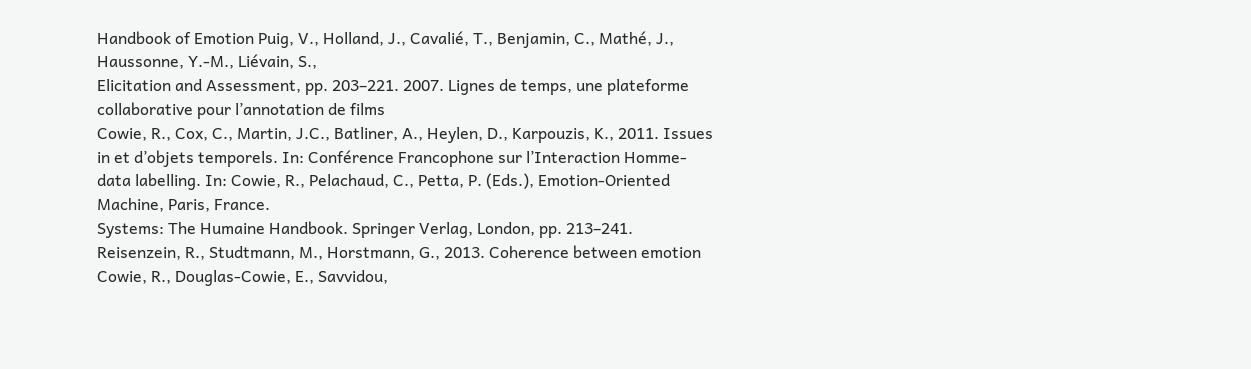Handbook of Emotion Puig, V., Holland, J., Cavalié, T., Benjamin, C., Mathé, J., Haussonne, Y.-M., Liévain, S.,
Elicitation and Assessment, pp. 203–221. 2007. Lignes de temps, une plateforme collaborative pour l’annotation de films
Cowie, R., Cox, C., Martin, J.C., Batliner, A., Heylen, D., Karpouzis, K., 2011. Issues in et d’objets temporels. In: Conférence Francophone sur l’Interaction Homme-
data labelling. In: Cowie, R., Pelachaud, C., Petta, P. (Eds.), Emotion-Oriented
Machine, Paris, France.
Systems: The Humaine Handbook. Springer Verlag, London, pp. 213–241.
Reisenzein, R., Studtmann, M., Horstmann, G., 2013. Coherence between emotion
Cowie, R., Douglas-Cowie, E., Savvidou,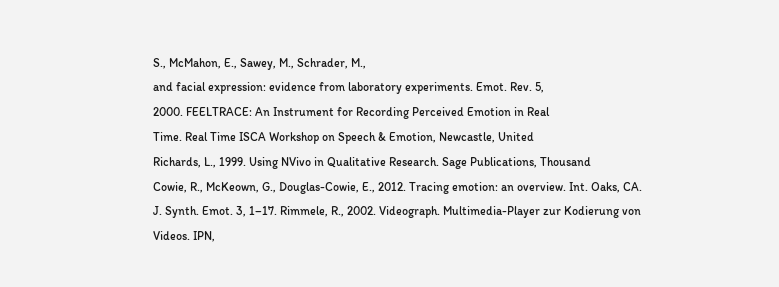S., McMahon, E., Sawey, M., Schrader, M.,
and facial expression: evidence from laboratory experiments. Emot. Rev. 5,
2000. FEELTRACE: An Instrument for Recording Perceived Emotion in Real
Time. Real Time ISCA Workshop on Speech & Emotion, Newcastle, United
Richards, L., 1999. Using NVivo in Qualitative Research. Sage Publications, Thousand
Cowie, R., McKeown, G., Douglas-Cowie, E., 2012. Tracing emotion: an overview. Int. Oaks, CA.
J. Synth. Emot. 3, 1–17. Rimmele, R., 2002. Videograph. Multimedia-Player zur Kodierung von Videos. IPN,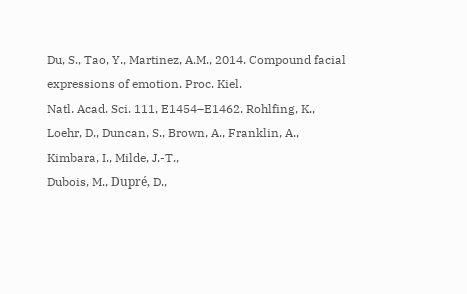Du, S., Tao, Y., Martinez, A.M., 2014. Compound facial expressions of emotion. Proc. Kiel.
Natl. Acad. Sci. 111, E1454–E1462. Rohlfing, K., Loehr, D., Duncan, S., Brown, A., Franklin, A., Kimbara, I., Milde, J.-T.,
Dubois, M., Dupré, D.,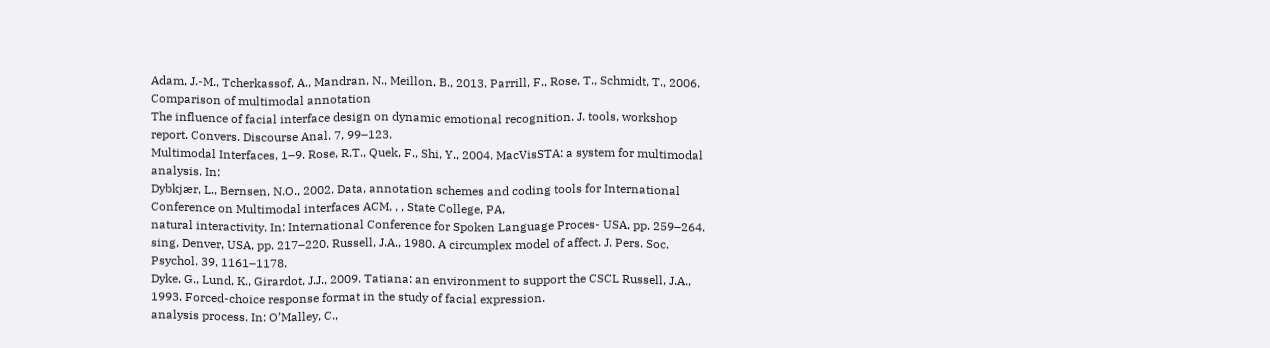Adam, J.-M., Tcherkassof, A., Mandran, N., Meillon, B., 2013. Parrill, F., Rose, T., Schmidt, T., 2006. Comparison of multimodal annotation
The influence of facial interface design on dynamic emotional recognition. J. tools, workshop report. Convers. Discourse Anal. 7, 99–123.
Multimodal Interfaces, 1–9. Rose, R.T., Quek, F., Shi, Y., 2004. MacVisSTA: a system for multimodal analysis. In:
Dybkjær, L., Bernsen, N.O., 2002. Data, annotation schemes and coding tools for International Conference on Multimodal interfaces ACM, , , State College, PA,
natural interactivity. In: International Conference for Spoken Language Proces- USA, pp. 259–264.
sing, Denver, USA, pp. 217–220. Russell, J.A., 1980. A circumplex model of affect. J. Pers. Soc. Psychol. 39, 1161–1178.
Dyke, G., Lund, K., Girardot, J.J., 2009. Tatiana: an environment to support the CSCL Russell, J.A., 1993. Forced-choice response format in the study of facial expression.
analysis process. In: O’Malley, C.,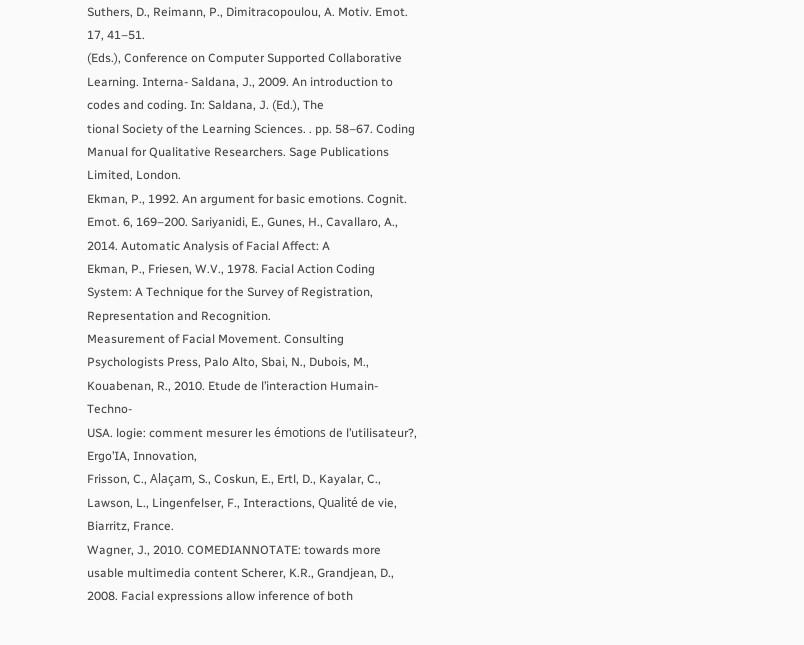Suthers, D., Reimann, P., Dimitracopoulou, A. Motiv. Emot. 17, 41–51.
(Eds.), Conference on Computer Supported Collaborative Learning. Interna- Saldana, J., 2009. An introduction to codes and coding. In: Saldana, J. (Ed.), The
tional Society of the Learning Sciences. . pp. 58–67. Coding Manual for Qualitative Researchers. Sage Publications Limited, London.
Ekman, P., 1992. An argument for basic emotions. Cognit. Emot. 6, 169–200. Sariyanidi, E., Gunes, H., Cavallaro, A., 2014. Automatic Analysis of Facial Affect: A
Ekman, P., Friesen, W.V., 1978. Facial Action Coding System: A Technique for the Survey of Registration, Representation and Recognition.
Measurement of Facial Movement. Consulting Psychologists Press, Palo Alto, Sbai, N., Dubois, M., Kouabenan, R., 2010. Etude de l’interaction Humain-Techno-
USA. logie: comment mesurer les émotions de l’utilisateur?, Ergo’IA, Innovation,
Frisson, C., Alaçam, S., Coskun, E., Ertl, D., Kayalar, C., Lawson, L., Lingenfelser, F., Interactions, Qualité de vie, Biarritz, France.
Wagner, J., 2010. COMEDIANNOTATE: towards more usable multimedia content Scherer, K.R., Grandjean, D., 2008. Facial expressions allow inference of both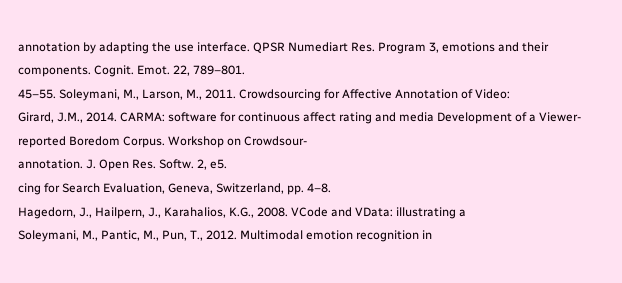annotation by adapting the use interface. QPSR Numediart Res. Program 3, emotions and their components. Cognit. Emot. 22, 789–801.
45–55. Soleymani, M., Larson, M., 2011. Crowdsourcing for Affective Annotation of Video:
Girard, J.M., 2014. CARMA: software for continuous affect rating and media Development of a Viewer-reported Boredom Corpus. Workshop on Crowdsour-
annotation. J. Open Res. Softw. 2, e5.
cing for Search Evaluation, Geneva, Switzerland, pp. 4–8.
Hagedorn, J., Hailpern, J., Karahalios, K.G., 2008. VCode and VData: illustrating a
Soleymani, M., Pantic, M., Pun, T., 2012. Multimodal emotion recognition in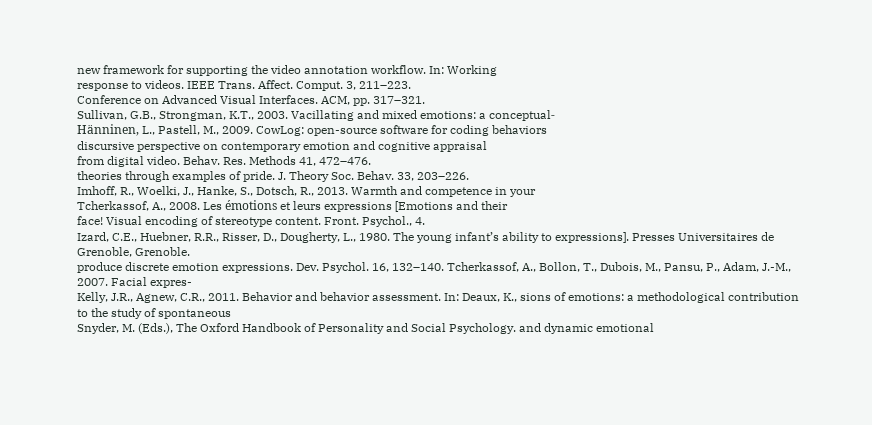new framework for supporting the video annotation workflow. In: Working
response to videos. IEEE Trans. Affect. Comput. 3, 211–223.
Conference on Advanced Visual Interfaces. ACM, pp. 317–321.
Sullivan, G.B., Strongman, K.T., 2003. Vacillating and mixed emotions: a conceptual‐
Hänninen, L., Pastell, M., 2009. CowLog: open-source software for coding behaviors
discursive perspective on contemporary emotion and cognitive appraisal
from digital video. Behav. Res. Methods 41, 472–476.
theories through examples of pride. J. Theory Soc. Behav. 33, 203–226.
Imhoff, R., Woelki, J., Hanke, S., Dotsch, R., 2013. Warmth and competence in your
Tcherkassof, A., 2008. Les émotions et leurs expressions [Emotions and their
face! Visual encoding of stereotype content. Front. Psychol., 4.
Izard, C.E., Huebner, R.R., Risser, D., Dougherty, L., 1980. The young infant’s ability to expressions]. Presses Universitaires de Grenoble, Grenoble.
produce discrete emotion expressions. Dev. Psychol. 16, 132–140. Tcherkassof, A., Bollon, T., Dubois, M., Pansu, P., Adam, J.-M., 2007. Facial expres-
Kelly, J.R., Agnew, C.R., 2011. Behavior and behavior assessment. In: Deaux, K., sions of emotions: a methodological contribution to the study of spontaneous
Snyder, M. (Eds.), The Oxford Handbook of Personality and Social Psychology. and dynamic emotional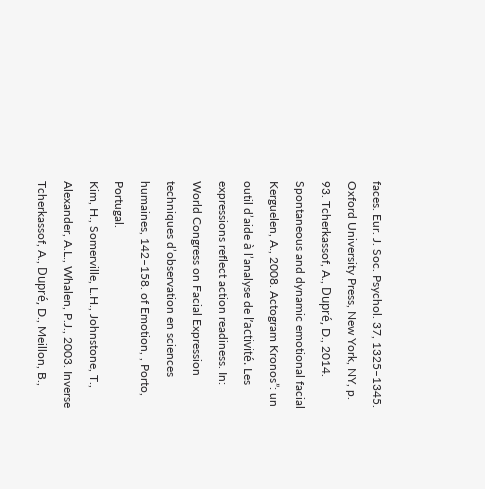faces. Eur. J. Soc. Psychol. 37, 1325–1345.
Oxford University Press, New York, NY, p. 93. Tcherkassof, A., Dupré, D., 2014. Spontaneous and dynamic emotional facial
Kerguelen, A., 2008. Actogram Kronos”: un outil d’aide à l’analyse de l’activité. Les expressions reflect action readiness. In: World Congress on Facial Expression
techniques d’observation en sciences humaines, 142–158. of Emotion, , Porto, Portugal.
Kim, H., Somerville, L.H., Johnstone, T., Alexander, A.L., Whalen, P.J., 2003. Inverse Tcherkassof, A., Dupré, D., Meillon, B.,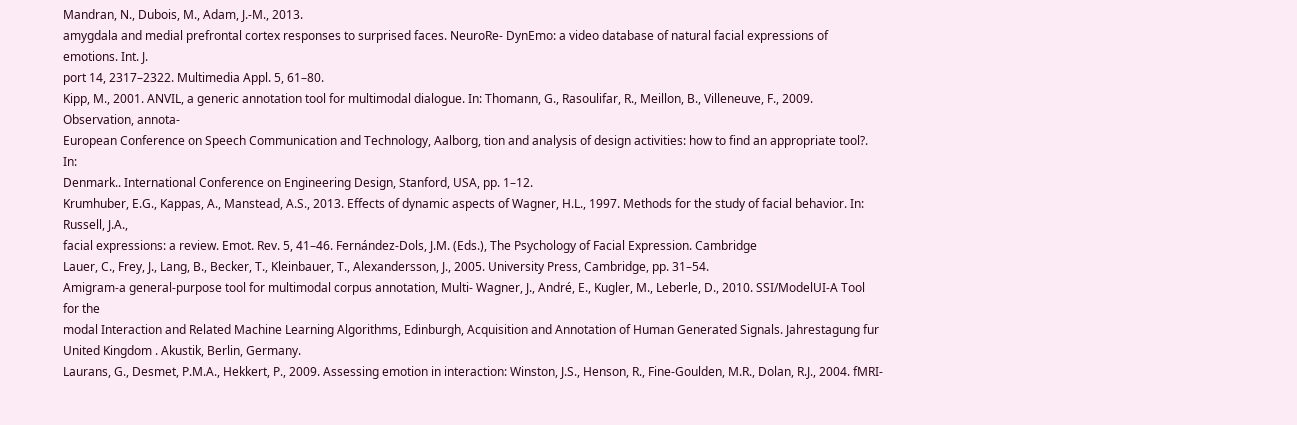Mandran, N., Dubois, M., Adam, J.-M., 2013.
amygdala and medial prefrontal cortex responses to surprised faces. NeuroRe- DynEmo: a video database of natural facial expressions of emotions. Int. J.
port 14, 2317–2322. Multimedia Appl. 5, 61–80.
Kipp, M., 2001. ANVIL, a generic annotation tool for multimodal dialogue. In: Thomann, G., Rasoulifar, R., Meillon, B., Villeneuve, F., 2009. Observation, annota-
European Conference on Speech Communication and Technology, Aalborg, tion and analysis of design activities: how to find an appropriate tool?. In:
Denmark.. International Conference on Engineering Design, Stanford, USA, pp. 1–12.
Krumhuber, E.G., Kappas, A., Manstead, A.S., 2013. Effects of dynamic aspects of Wagner, H.L., 1997. Methods for the study of facial behavior. In: Russell, J.A.,
facial expressions: a review. Emot. Rev. 5, 41–46. Fernández-Dols, J.M. (Eds.), The Psychology of Facial Expression. Cambridge
Lauer, C., Frey, J., Lang, B., Becker, T., Kleinbauer, T., Alexandersson, J., 2005. University Press, Cambridge, pp. 31–54.
Amigram-a general-purpose tool for multimodal corpus annotation, Multi- Wagner, J., André, E., Kugler, M., Leberle, D., 2010. SSI/ModelUI-A Tool for the
modal Interaction and Related Machine Learning Algorithms, Edinburgh, Acquisition and Annotation of Human Generated Signals. Jahrestagung fur
United Kingdom . Akustik, Berlin, Germany.
Laurans, G., Desmet, P.M.A., Hekkert, P., 2009. Assessing emotion in interaction: Winston, J.S., Henson, R., Fine-Goulden, M.R., Dolan, R.J., 2004. fMRI-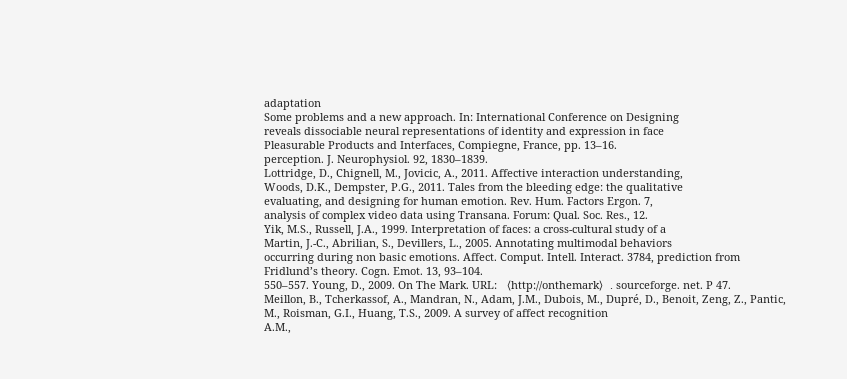adaptation
Some problems and a new approach. In: International Conference on Designing
reveals dissociable neural representations of identity and expression in face
Pleasurable Products and Interfaces, Compiegne, France, pp. 13–16.
perception. J. Neurophysiol. 92, 1830–1839.
Lottridge, D., Chignell, M., Jovicic, A., 2011. Affective interaction understanding,
Woods, D.K., Dempster, P.G., 2011. Tales from the bleeding edge: the qualitative
evaluating, and designing for human emotion. Rev. Hum. Factors Ergon. 7,
analysis of complex video data using Transana. Forum: Qual. Soc. Res., 12.
Yik, M.S., Russell, J.A., 1999. Interpretation of faces: a cross-cultural study of a
Martin, J.-C., Abrilian, S., Devillers, L., 2005. Annotating multimodal behaviors
occurring during non basic emotions. Affect. Comput. Intell. Interact. 3784, prediction from Fridlund’s theory. Cogn. Emot. 13, 93–104.
550–557. Young, D., 2009. On The Mark. URL: 〈http://onthemark〉. sourceforge. net. P 47.
Meillon, B., Tcherkassof, A., Mandran, N., Adam, J.M., Dubois, M., Dupré, D., Benoit, Zeng, Z., Pantic, M., Roisman, G.I., Huang, T.S., 2009. A survey of affect recognition
A.M.,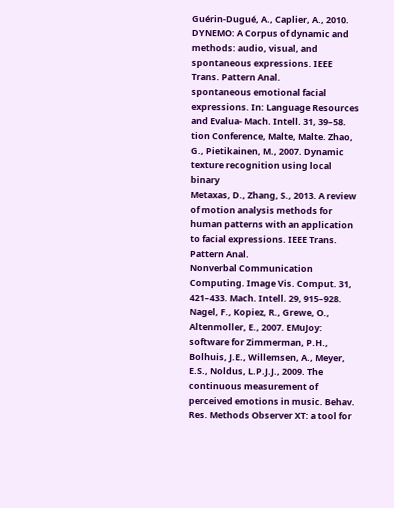Guérin-Dugué, A., Caplier, A., 2010. DYNEMO: A Corpus of dynamic and methods: audio, visual, and spontaneous expressions. IEEE Trans. Pattern Anal.
spontaneous emotional facial expressions. In: Language Resources and Evalua- Mach. Intell. 31, 39–58.
tion Conference, Malte, Malte. Zhao, G., Pietikainen, M., 2007. Dynamic texture recognition using local binary
Metaxas, D., Zhang, S., 2013. A review of motion analysis methods for human patterns with an application to facial expressions. IEEE Trans. Pattern Anal.
Nonverbal Communication Computing. Image Vis. Comput. 31, 421–433. Mach. Intell. 29, 915–928.
Nagel, F., Kopiez, R., Grewe, O., Altenmoller, E., 2007. EMuJoy: software for Zimmerman, P.H., Bolhuis, J.E., Willemsen, A., Meyer, E.S., Noldus, L.P.J.J., 2009. The
continuous measurement of perceived emotions in music. Behav. Res. Methods Observer XT: a tool for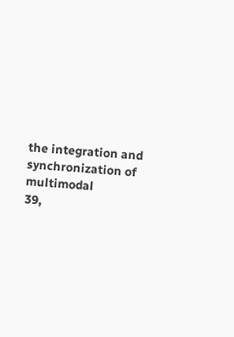the integration and synchronization of multimodal
39,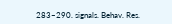283–290. signals. Behav. Res.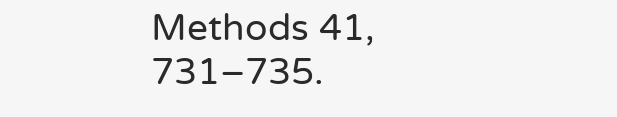Methods 41, 731–735.